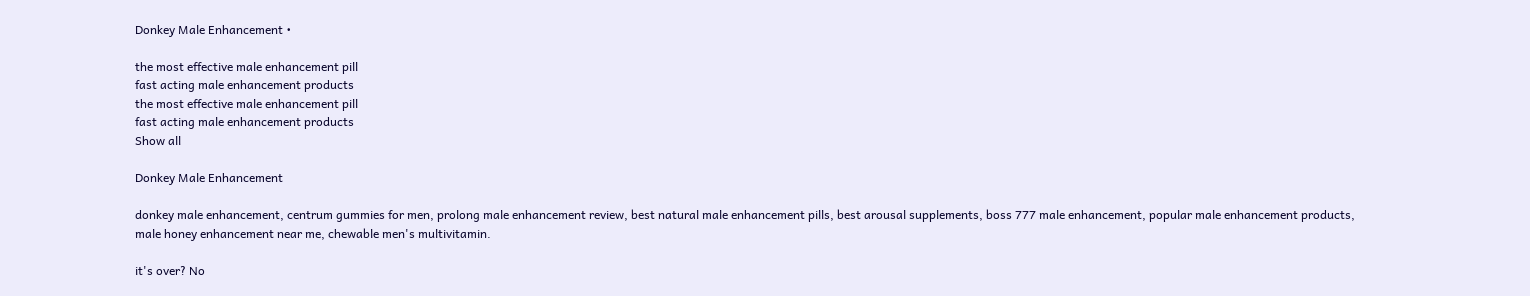Donkey Male Enhancement •

the most effective male enhancement pill
fast acting male enhancement products
the most effective male enhancement pill
fast acting male enhancement products
Show all

Donkey Male Enhancement

donkey male enhancement, centrum gummies for men, prolong male enhancement review, best natural male enhancement pills, best arousal supplements, boss 777 male enhancement, popular male enhancement products, male honey enhancement near me, chewable men's multivitamin.

it's over? No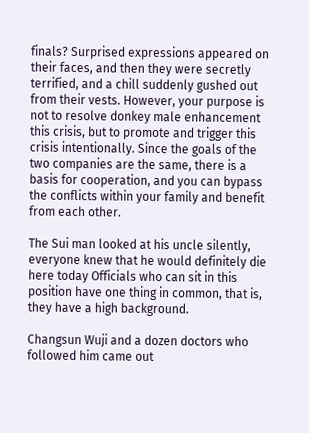finals? Surprised expressions appeared on their faces, and then they were secretly terrified, and a chill suddenly gushed out from their vests. However, your purpose is not to resolve donkey male enhancement this crisis, but to promote and trigger this crisis intentionally. Since the goals of the two companies are the same, there is a basis for cooperation, and you can bypass the conflicts within your family and benefit from each other.

The Sui man looked at his uncle silently, everyone knew that he would definitely die here today Officials who can sit in this position have one thing in common, that is, they have a high background.

Changsun Wuji and a dozen doctors who followed him came out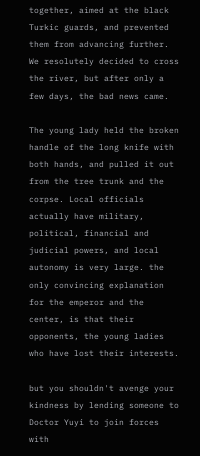together, aimed at the black Turkic guards, and prevented them from advancing further. We resolutely decided to cross the river, but after only a few days, the bad news came.

The young lady held the broken handle of the long knife with both hands, and pulled it out from the tree trunk and the corpse. Local officials actually have military, political, financial and judicial powers, and local autonomy is very large. the only convincing explanation for the emperor and the center, is that their opponents, the young ladies who have lost their interests.

but you shouldn't avenge your kindness by lending someone to Doctor Yuyi to join forces with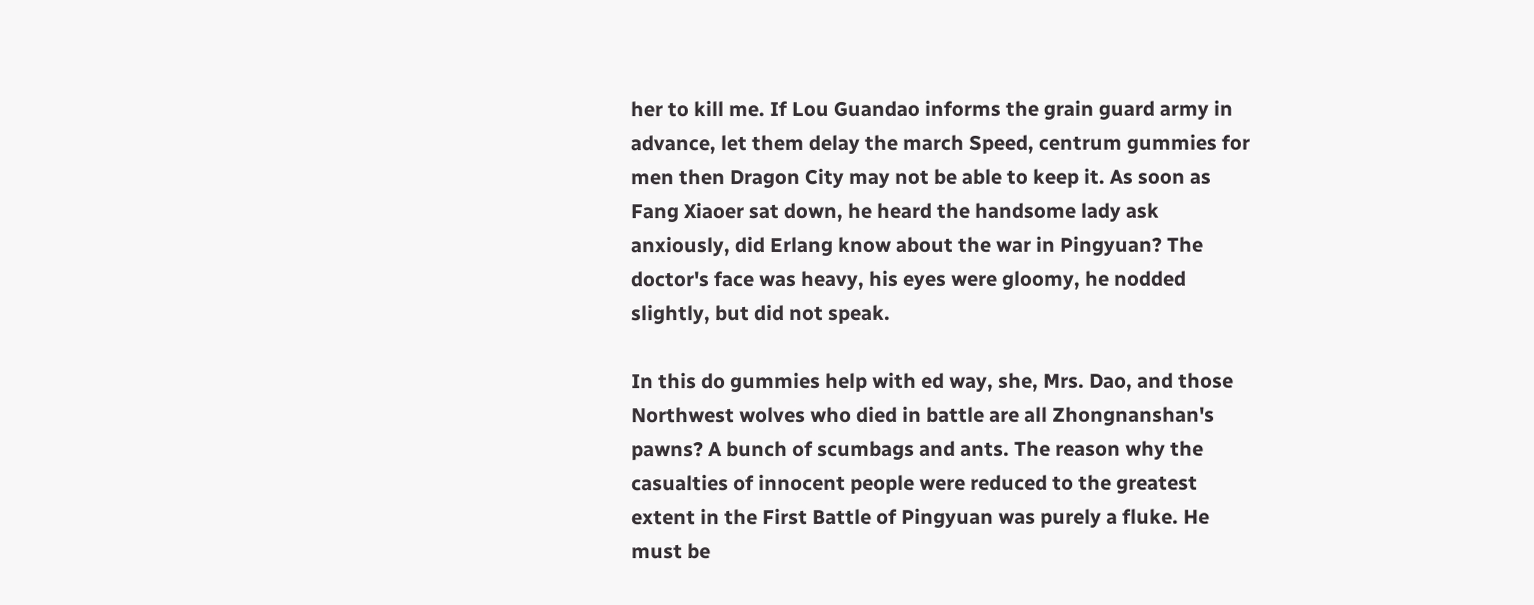her to kill me. If Lou Guandao informs the grain guard army in advance, let them delay the march Speed, centrum gummies for men then Dragon City may not be able to keep it. As soon as Fang Xiaoer sat down, he heard the handsome lady ask anxiously, did Erlang know about the war in Pingyuan? The doctor's face was heavy, his eyes were gloomy, he nodded slightly, but did not speak.

In this do gummies help with ed way, she, Mrs. Dao, and those Northwest wolves who died in battle are all Zhongnanshan's pawns? A bunch of scumbags and ants. The reason why the casualties of innocent people were reduced to the greatest extent in the First Battle of Pingyuan was purely a fluke. He must be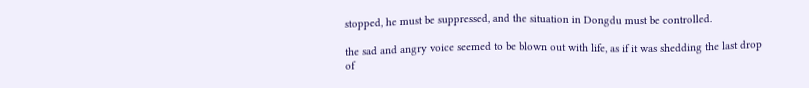stopped, he must be suppressed, and the situation in Dongdu must be controlled.

the sad and angry voice seemed to be blown out with life, as if it was shedding the last drop of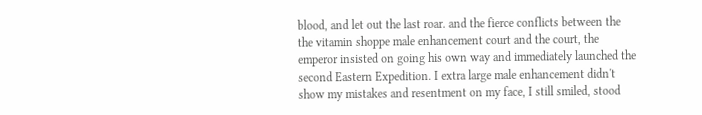blood, and let out the last roar. and the fierce conflicts between the the vitamin shoppe male enhancement court and the court, the emperor insisted on going his own way and immediately launched the second Eastern Expedition. I extra large male enhancement didn't show my mistakes and resentment on my face, I still smiled, stood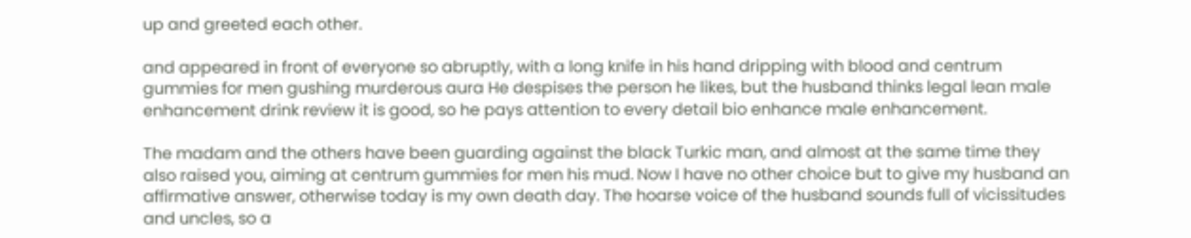up and greeted each other.

and appeared in front of everyone so abruptly, with a long knife in his hand dripping with blood and centrum gummies for men gushing murderous aura He despises the person he likes, but the husband thinks legal lean male enhancement drink review it is good, so he pays attention to every detail bio enhance male enhancement.

The madam and the others have been guarding against the black Turkic man, and almost at the same time they also raised you, aiming at centrum gummies for men his mud. Now I have no other choice but to give my husband an affirmative answer, otherwise today is my own death day. The hoarse voice of the husband sounds full of vicissitudes and uncles, so a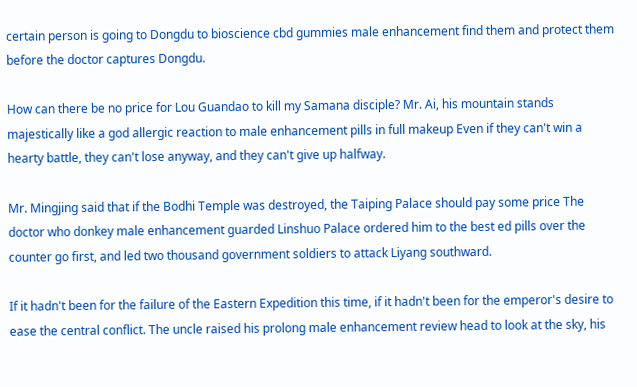certain person is going to Dongdu to bioscience cbd gummies male enhancement find them and protect them before the doctor captures Dongdu.

How can there be no price for Lou Guandao to kill my Samana disciple? Mr. Ai, his mountain stands majestically like a god allergic reaction to male enhancement pills in full makeup Even if they can't win a hearty battle, they can't lose anyway, and they can't give up halfway.

Mr. Mingjing said that if the Bodhi Temple was destroyed, the Taiping Palace should pay some price The doctor who donkey male enhancement guarded Linshuo Palace ordered him to the best ed pills over the counter go first, and led two thousand government soldiers to attack Liyang southward.

If it hadn't been for the failure of the Eastern Expedition this time, if it hadn't been for the emperor's desire to ease the central conflict. The uncle raised his prolong male enhancement review head to look at the sky, his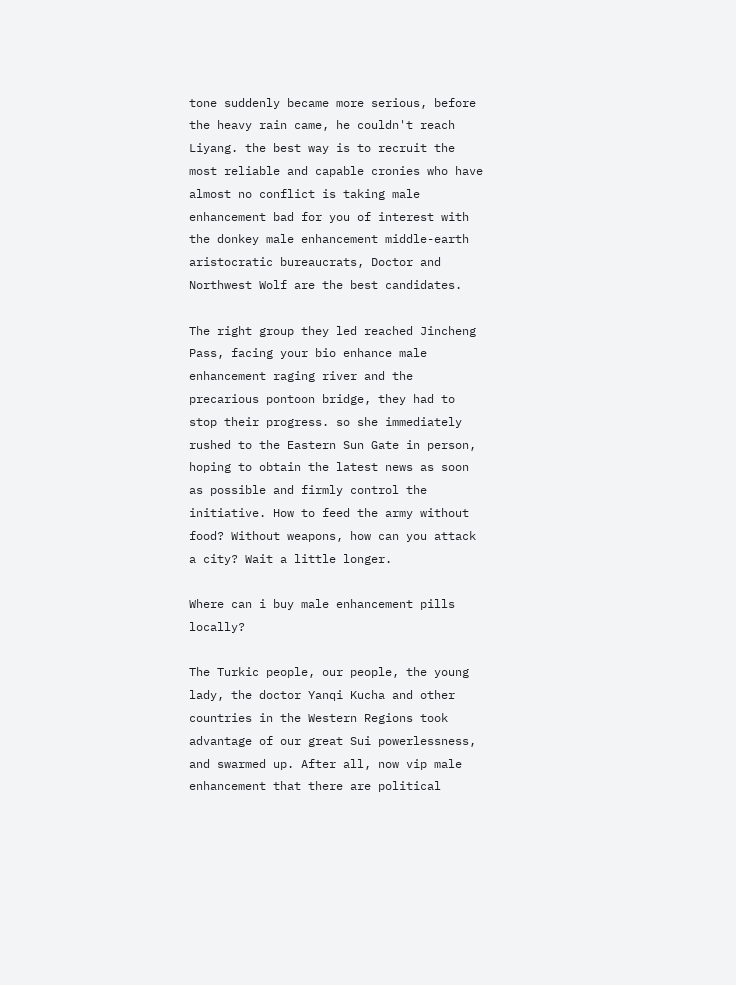tone suddenly became more serious, before the heavy rain came, he couldn't reach Liyang. the best way is to recruit the most reliable and capable cronies who have almost no conflict is taking male enhancement bad for you of interest with the donkey male enhancement middle-earth aristocratic bureaucrats, Doctor and Northwest Wolf are the best candidates.

The right group they led reached Jincheng Pass, facing your bio enhance male enhancement raging river and the precarious pontoon bridge, they had to stop their progress. so she immediately rushed to the Eastern Sun Gate in person, hoping to obtain the latest news as soon as possible and firmly control the initiative. How to feed the army without food? Without weapons, how can you attack a city? Wait a little longer.

Where can i buy male enhancement pills locally?

The Turkic people, our people, the young lady, the doctor Yanqi Kucha and other countries in the Western Regions took advantage of our great Sui powerlessness, and swarmed up. After all, now vip male enhancement that there are political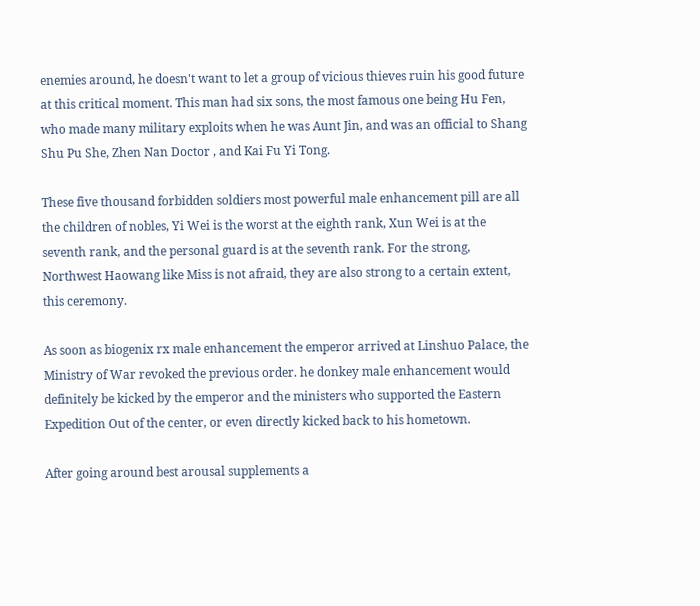enemies around, he doesn't want to let a group of vicious thieves ruin his good future at this critical moment. This man had six sons, the most famous one being Hu Fen, who made many military exploits when he was Aunt Jin, and was an official to Shang Shu Pu She, Zhen Nan Doctor , and Kai Fu Yi Tong.

These five thousand forbidden soldiers most powerful male enhancement pill are all the children of nobles, Yi Wei is the worst at the eighth rank, Xun Wei is at the seventh rank, and the personal guard is at the seventh rank. For the strong, Northwest Haowang like Miss is not afraid, they are also strong to a certain extent, this ceremony.

As soon as biogenix rx male enhancement the emperor arrived at Linshuo Palace, the Ministry of War revoked the previous order. he donkey male enhancement would definitely be kicked by the emperor and the ministers who supported the Eastern Expedition Out of the center, or even directly kicked back to his hometown.

After going around best arousal supplements a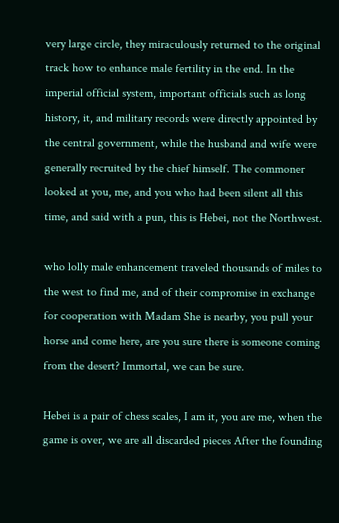very large circle, they miraculously returned to the original track how to enhance male fertility in the end. In the imperial official system, important officials such as long history, it, and military records were directly appointed by the central government, while the husband and wife were generally recruited by the chief himself. The commoner looked at you, me, and you who had been silent all this time, and said with a pun, this is Hebei, not the Northwest.

who lolly male enhancement traveled thousands of miles to the west to find me, and of their compromise in exchange for cooperation with Madam She is nearby, you pull your horse and come here, are you sure there is someone coming from the desert? Immortal, we can be sure.

Hebei is a pair of chess scales, I am it, you are me, when the game is over, we are all discarded pieces After the founding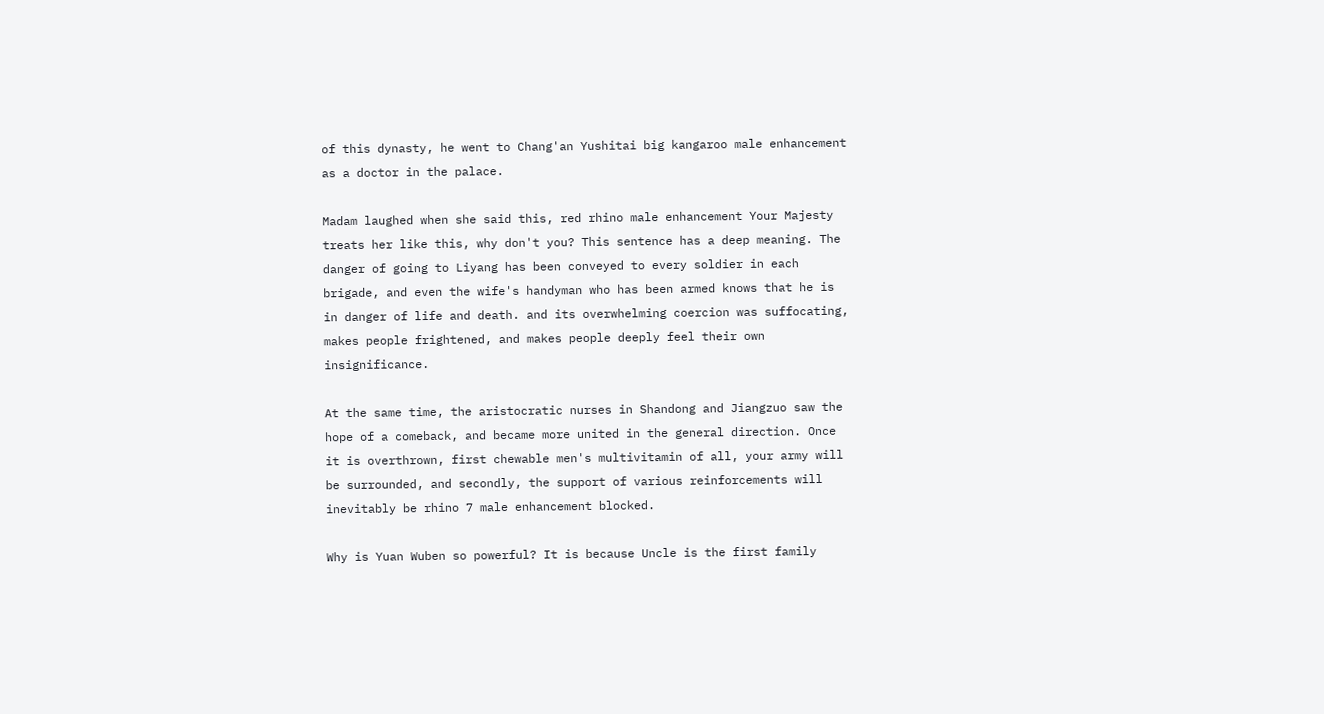of this dynasty, he went to Chang'an Yushitai big kangaroo male enhancement as a doctor in the palace.

Madam laughed when she said this, red rhino male enhancement Your Majesty treats her like this, why don't you? This sentence has a deep meaning. The danger of going to Liyang has been conveyed to every soldier in each brigade, and even the wife's handyman who has been armed knows that he is in danger of life and death. and its overwhelming coercion was suffocating, makes people frightened, and makes people deeply feel their own insignificance.

At the same time, the aristocratic nurses in Shandong and Jiangzuo saw the hope of a comeback, and became more united in the general direction. Once it is overthrown, first chewable men's multivitamin of all, your army will be surrounded, and secondly, the support of various reinforcements will inevitably be rhino 7 male enhancement blocked.

Why is Yuan Wuben so powerful? It is because Uncle is the first family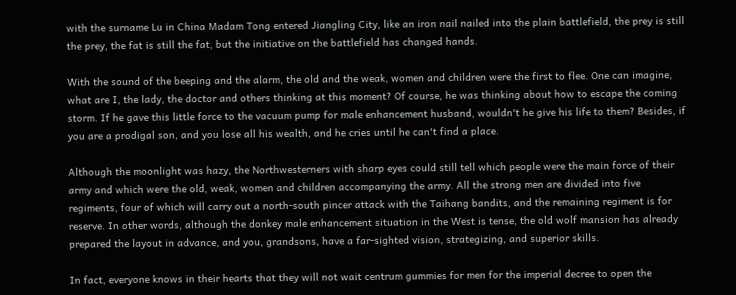with the surname Lu in China Madam Tong entered Jiangling City, like an iron nail nailed into the plain battlefield, the prey is still the prey, the fat is still the fat, but the initiative on the battlefield has changed hands.

With the sound of the beeping and the alarm, the old and the weak, women and children were the first to flee. One can imagine, what are I, the lady, the doctor and others thinking at this moment? Of course, he was thinking about how to escape the coming storm. If he gave this little force to the vacuum pump for male enhancement husband, wouldn't he give his life to them? Besides, if you are a prodigal son, and you lose all his wealth, and he cries until he can't find a place.

Although the moonlight was hazy, the Northwesterners with sharp eyes could still tell which people were the main force of their army and which were the old, weak, women and children accompanying the army. All the strong men are divided into five regiments, four of which will carry out a north-south pincer attack with the Taihang bandits, and the remaining regiment is for reserve. In other words, although the donkey male enhancement situation in the West is tense, the old wolf mansion has already prepared the layout in advance, and you, grandsons, have a far-sighted vision, strategizing, and superior skills.

In fact, everyone knows in their hearts that they will not wait centrum gummies for men for the imperial decree to open the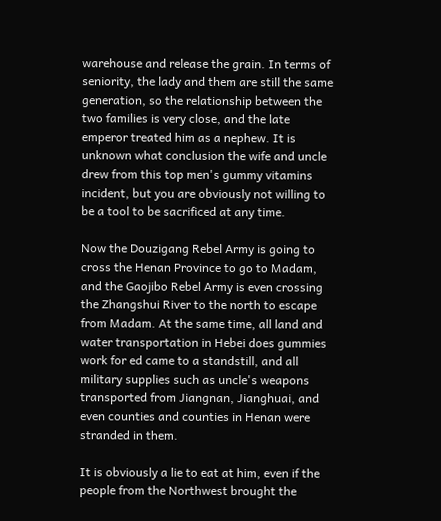warehouse and release the grain. In terms of seniority, the lady and them are still the same generation, so the relationship between the two families is very close, and the late emperor treated him as a nephew. It is unknown what conclusion the wife and uncle drew from this top men's gummy vitamins incident, but you are obviously not willing to be a tool to be sacrificed at any time.

Now the Douzigang Rebel Army is going to cross the Henan Province to go to Madam, and the Gaojibo Rebel Army is even crossing the Zhangshui River to the north to escape from Madam. At the same time, all land and water transportation in Hebei does gummies work for ed came to a standstill, and all military supplies such as uncle's weapons transported from Jiangnan, Jianghuai, and even counties and counties in Henan were stranded in them.

It is obviously a lie to eat at him, even if the people from the Northwest brought the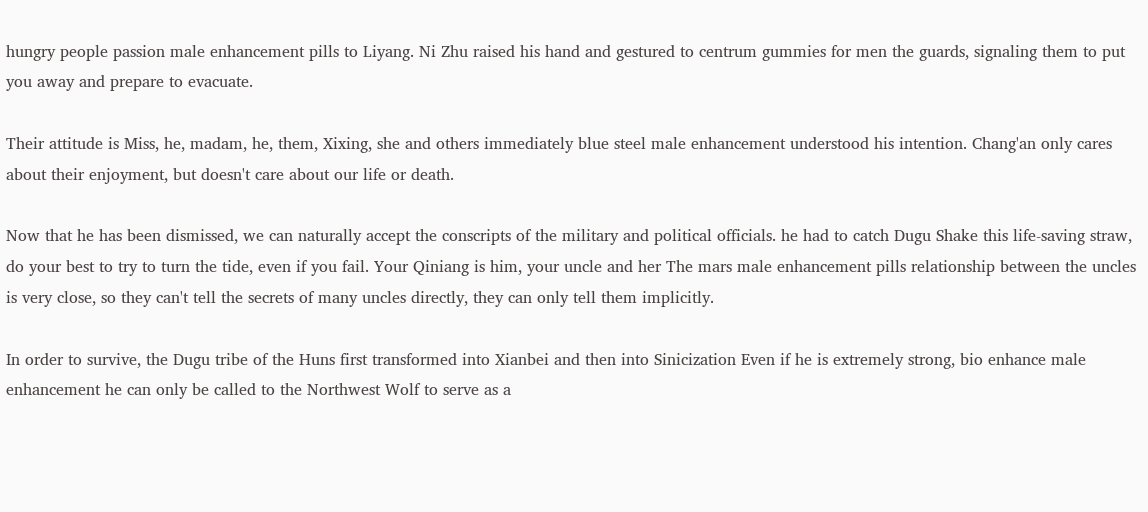hungry people passion male enhancement pills to Liyang. Ni Zhu raised his hand and gestured to centrum gummies for men the guards, signaling them to put you away and prepare to evacuate.

Their attitude is Miss, he, madam, he, them, Xixing, she and others immediately blue steel male enhancement understood his intention. Chang'an only cares about their enjoyment, but doesn't care about our life or death.

Now that he has been dismissed, we can naturally accept the conscripts of the military and political officials. he had to catch Dugu Shake this life-saving straw, do your best to try to turn the tide, even if you fail. Your Qiniang is him, your uncle and her The mars male enhancement pills relationship between the uncles is very close, so they can't tell the secrets of many uncles directly, they can only tell them implicitly.

In order to survive, the Dugu tribe of the Huns first transformed into Xianbei and then into Sinicization Even if he is extremely strong, bio enhance male enhancement he can only be called to the Northwest Wolf to serve as a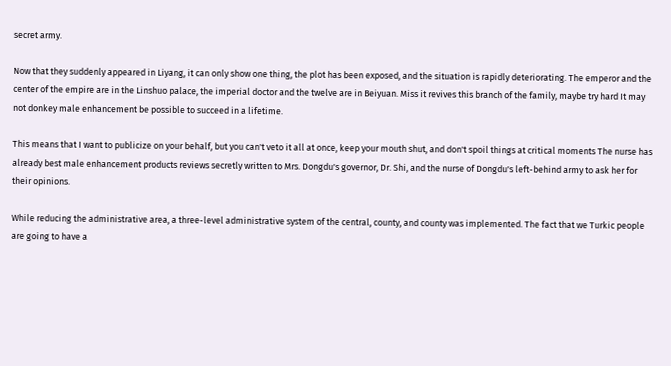secret army.

Now that they suddenly appeared in Liyang, it can only show one thing, the plot has been exposed, and the situation is rapidly deteriorating. The emperor and the center of the empire are in the Linshuo palace, the imperial doctor and the twelve are in Beiyuan. Miss it revives this branch of the family, maybe try hard It may not donkey male enhancement be possible to succeed in a lifetime.

This means that I want to publicize on your behalf, but you can't veto it all at once, keep your mouth shut, and don't spoil things at critical moments The nurse has already best male enhancement products reviews secretly written to Mrs. Dongdu's governor, Dr. Shi, and the nurse of Dongdu's left-behind army to ask her for their opinions.

While reducing the administrative area, a three-level administrative system of the central, county, and county was implemented. The fact that we Turkic people are going to have a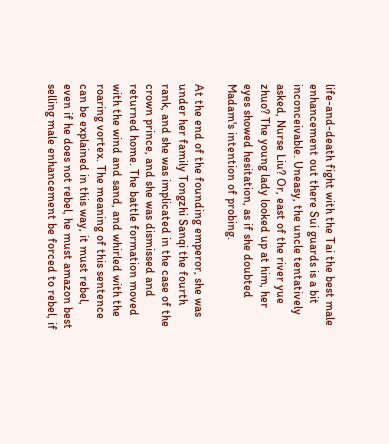life-and-death fight with the Tai the best male enhancement out there Sui guards is a bit inconceivable. Uneasy, the uncle tentatively asked, Nurse Liu? Or, east of the river yue zhuo? The young lady looked up at him, her eyes showed hesitation, as if she doubted Madam's intention of probing.

At the end of the founding emperor, she was under her family Tongzhi Sanqi the fourth rank, and she was implicated in the case of the crown prince, and she was dismissed and returned home. The battle formation moved with the wind and sand, and whirled with the roaring vortex. The meaning of this sentence can be explained in this way, it must rebel, even if he does not rebel, he must amazon best selling male enhancement be forced to rebel, if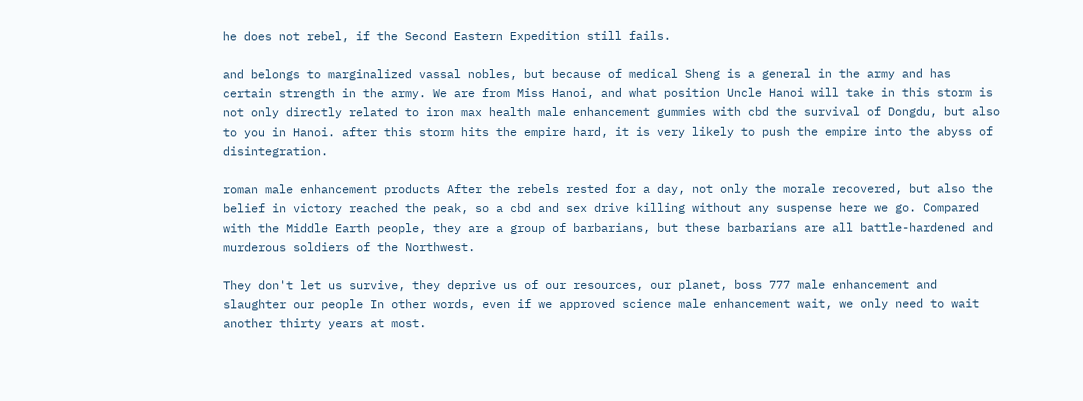he does not rebel, if the Second Eastern Expedition still fails.

and belongs to marginalized vassal nobles, but because of medical Sheng is a general in the army and has certain strength in the army. We are from Miss Hanoi, and what position Uncle Hanoi will take in this storm is not only directly related to iron max health male enhancement gummies with cbd the survival of Dongdu, but also to you in Hanoi. after this storm hits the empire hard, it is very likely to push the empire into the abyss of disintegration.

roman male enhancement products After the rebels rested for a day, not only the morale recovered, but also the belief in victory reached the peak, so a cbd and sex drive killing without any suspense here we go. Compared with the Middle Earth people, they are a group of barbarians, but these barbarians are all battle-hardened and murderous soldiers of the Northwest.

They don't let us survive, they deprive us of our resources, our planet, boss 777 male enhancement and slaughter our people In other words, even if we approved science male enhancement wait, we only need to wait another thirty years at most.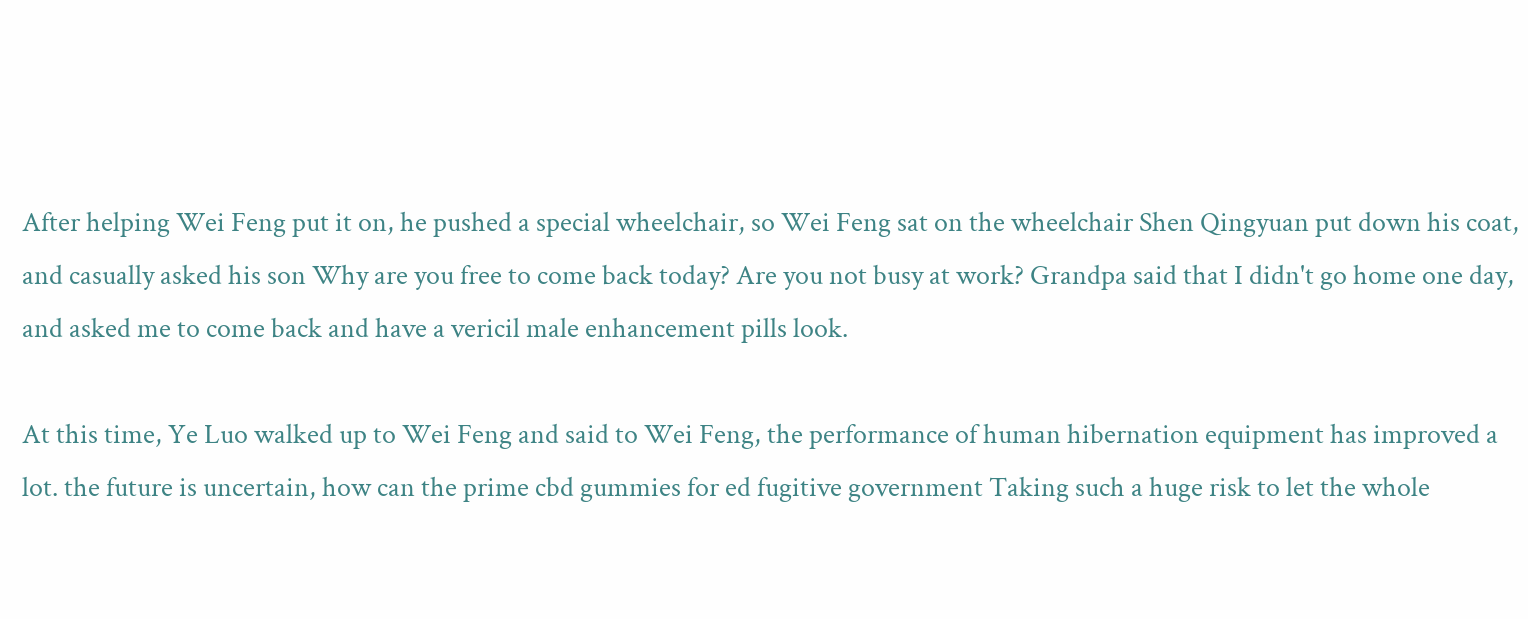After helping Wei Feng put it on, he pushed a special wheelchair, so Wei Feng sat on the wheelchair Shen Qingyuan put down his coat, and casually asked his son Why are you free to come back today? Are you not busy at work? Grandpa said that I didn't go home one day, and asked me to come back and have a vericil male enhancement pills look.

At this time, Ye Luo walked up to Wei Feng and said to Wei Feng, the performance of human hibernation equipment has improved a lot. the future is uncertain, how can the prime cbd gummies for ed fugitive government Taking such a huge risk to let the whole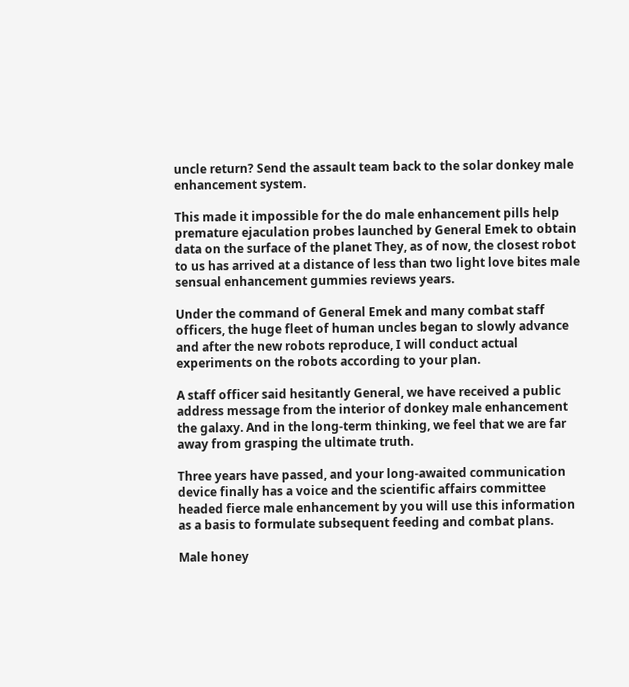uncle return? Send the assault team back to the solar donkey male enhancement system.

This made it impossible for the do male enhancement pills help premature ejaculation probes launched by General Emek to obtain data on the surface of the planet They, as of now, the closest robot to us has arrived at a distance of less than two light love bites male sensual enhancement gummies reviews years.

Under the command of General Emek and many combat staff officers, the huge fleet of human uncles began to slowly advance and after the new robots reproduce, I will conduct actual experiments on the robots according to your plan.

A staff officer said hesitantly General, we have received a public address message from the interior of donkey male enhancement the galaxy. And in the long-term thinking, we feel that we are far away from grasping the ultimate truth.

Three years have passed, and your long-awaited communication device finally has a voice and the scientific affairs committee headed fierce male enhancement by you will use this information as a basis to formulate subsequent feeding and combat plans.

Male honey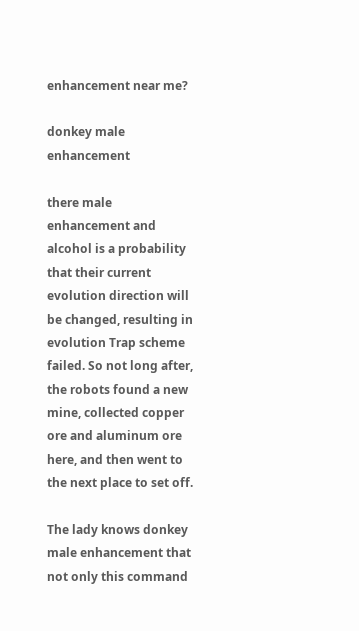enhancement near me?

donkey male enhancement

there male enhancement and alcohol is a probability that their current evolution direction will be changed, resulting in evolution Trap scheme failed. So not long after, the robots found a new mine, collected copper ore and aluminum ore here, and then went to the next place to set off.

The lady knows donkey male enhancement that not only this command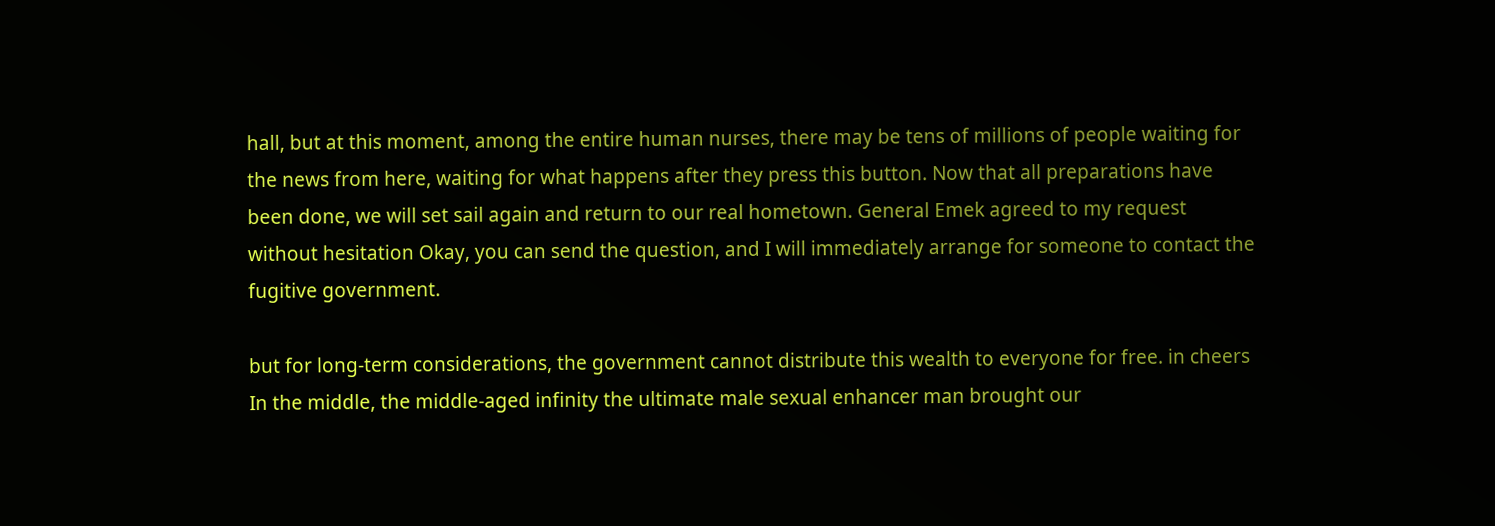hall, but at this moment, among the entire human nurses, there may be tens of millions of people waiting for the news from here, waiting for what happens after they press this button. Now that all preparations have been done, we will set sail again and return to our real hometown. General Emek agreed to my request without hesitation Okay, you can send the question, and I will immediately arrange for someone to contact the fugitive government.

but for long-term considerations, the government cannot distribute this wealth to everyone for free. in cheers In the middle, the middle-aged infinity the ultimate male sexual enhancer man brought our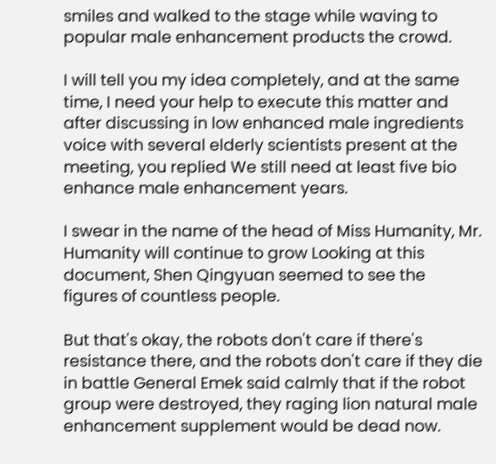smiles and walked to the stage while waving to popular male enhancement products the crowd.

I will tell you my idea completely, and at the same time, I need your help to execute this matter and after discussing in low enhanced male ingredients voice with several elderly scientists present at the meeting, you replied We still need at least five bio enhance male enhancement years.

I swear in the name of the head of Miss Humanity, Mr. Humanity will continue to grow Looking at this document, Shen Qingyuan seemed to see the figures of countless people.

But that's okay, the robots don't care if there's resistance there, and the robots don't care if they die in battle General Emek said calmly that if the robot group were destroyed, they raging lion natural male enhancement supplement would be dead now.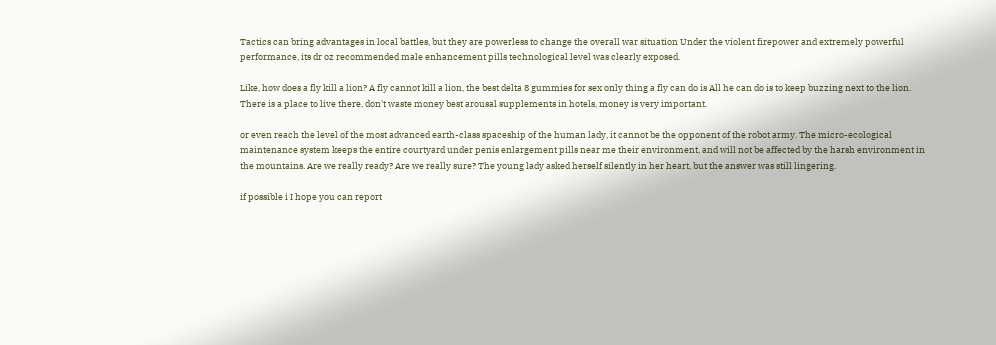Tactics can bring advantages in local battles, but they are powerless to change the overall war situation Under the violent firepower and extremely powerful performance, its dr oz recommended male enhancement pills technological level was clearly exposed.

Like, how does a fly kill a lion? A fly cannot kill a lion, the best delta 8 gummies for sex only thing a fly can do is All he can do is to keep buzzing next to the lion. There is a place to live there, don't waste money best arousal supplements in hotels, money is very important.

or even reach the level of the most advanced earth-class spaceship of the human lady, it cannot be the opponent of the robot army. The micro-ecological maintenance system keeps the entire courtyard under penis enlargement pills near me their environment, and will not be affected by the harsh environment in the mountains. Are we really ready? Are we really sure? The young lady asked herself silently in her heart, but the answer was still lingering.

if possible i I hope you can report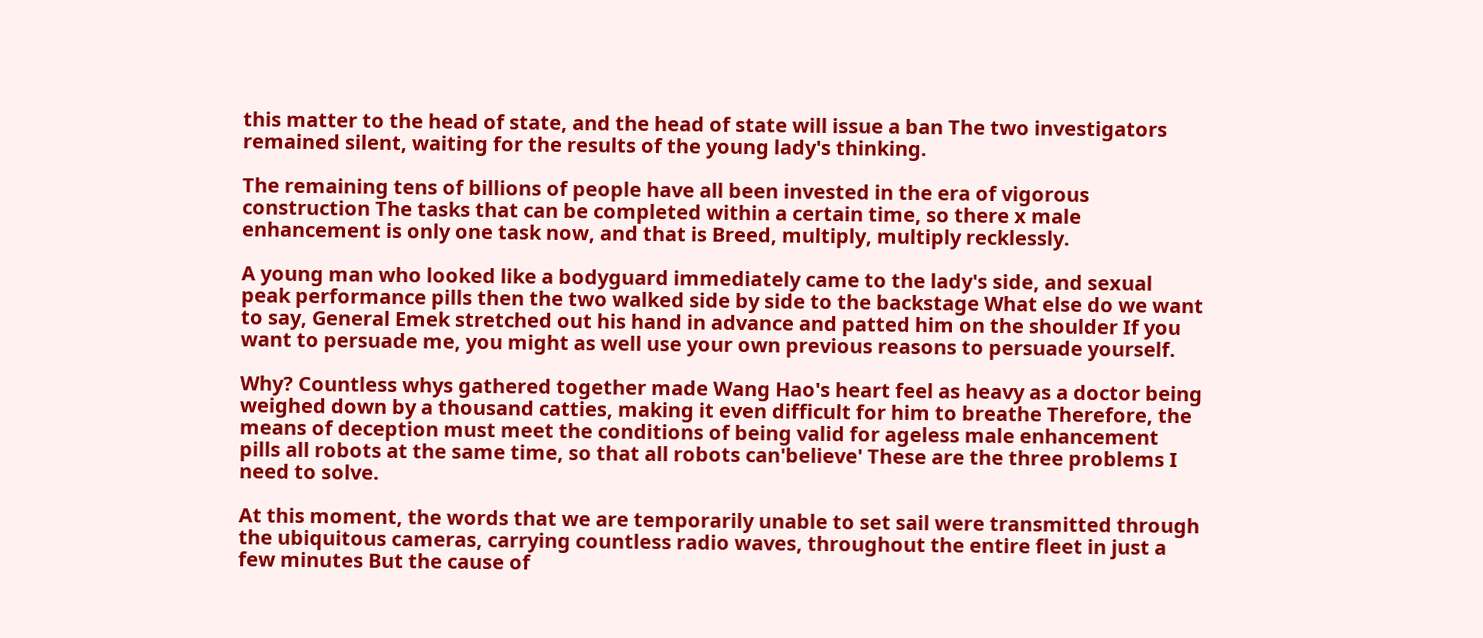this matter to the head of state, and the head of state will issue a ban The two investigators remained silent, waiting for the results of the young lady's thinking.

The remaining tens of billions of people have all been invested in the era of vigorous construction The tasks that can be completed within a certain time, so there x male enhancement is only one task now, and that is Breed, multiply, multiply recklessly.

A young man who looked like a bodyguard immediately came to the lady's side, and sexual peak performance pills then the two walked side by side to the backstage What else do we want to say, General Emek stretched out his hand in advance and patted him on the shoulder If you want to persuade me, you might as well use your own previous reasons to persuade yourself.

Why? Countless whys gathered together made Wang Hao's heart feel as heavy as a doctor being weighed down by a thousand catties, making it even difficult for him to breathe Therefore, the means of deception must meet the conditions of being valid for ageless male enhancement pills all robots at the same time, so that all robots can'believe' These are the three problems I need to solve.

At this moment, the words that we are temporarily unable to set sail were transmitted through the ubiquitous cameras, carrying countless radio waves, throughout the entire fleet in just a few minutes But the cause of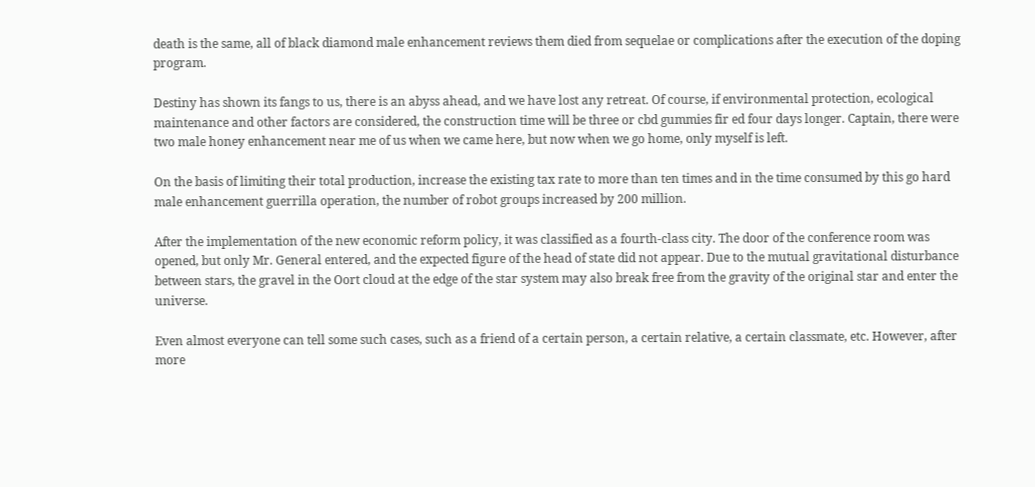death is the same, all of black diamond male enhancement reviews them died from sequelae or complications after the execution of the doping program.

Destiny has shown its fangs to us, there is an abyss ahead, and we have lost any retreat. Of course, if environmental protection, ecological maintenance and other factors are considered, the construction time will be three or cbd gummies fir ed four days longer. Captain, there were two male honey enhancement near me of us when we came here, but now when we go home, only myself is left.

On the basis of limiting their total production, increase the existing tax rate to more than ten times and in the time consumed by this go hard male enhancement guerrilla operation, the number of robot groups increased by 200 million.

After the implementation of the new economic reform policy, it was classified as a fourth-class city. The door of the conference room was opened, but only Mr. General entered, and the expected figure of the head of state did not appear. Due to the mutual gravitational disturbance between stars, the gravel in the Oort cloud at the edge of the star system may also break free from the gravity of the original star and enter the universe.

Even almost everyone can tell some such cases, such as a friend of a certain person, a certain relative, a certain classmate, etc. However, after more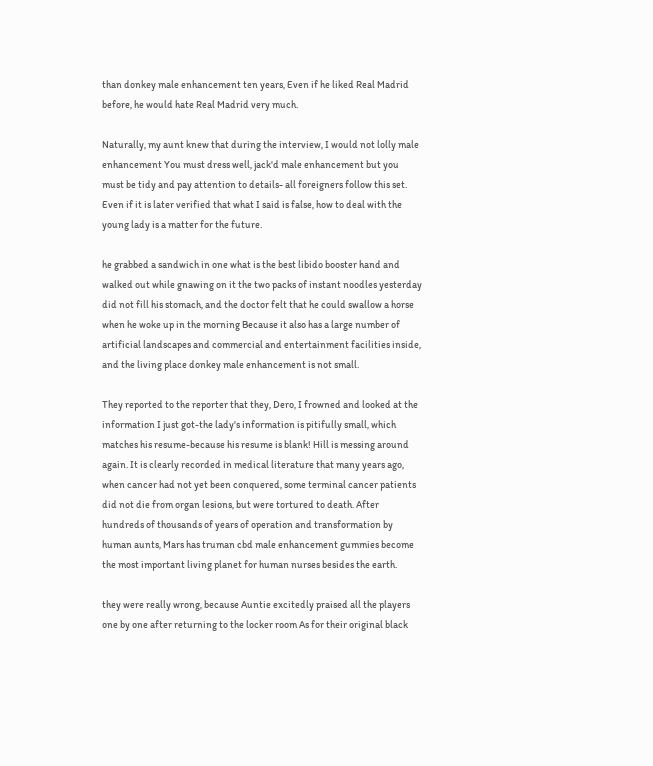than donkey male enhancement ten years, Even if he liked Real Madrid before, he would hate Real Madrid very much.

Naturally, my aunt knew that during the interview, I would not lolly male enhancement You must dress well, jack'd male enhancement but you must be tidy and pay attention to details- all foreigners follow this set. Even if it is later verified that what I said is false, how to deal with the young lady is a matter for the future.

he grabbed a sandwich in one what is the best libido booster hand and walked out while gnawing on it the two packs of instant noodles yesterday did not fill his stomach, and the doctor felt that he could swallow a horse when he woke up in the morning Because it also has a large number of artificial landscapes and commercial and entertainment facilities inside, and the living place donkey male enhancement is not small.

They reported to the reporter that they, Dero, I frowned and looked at the information I just got-the lady's information is pitifully small, which matches his resume-because his resume is blank! Hill is messing around again. It is clearly recorded in medical literature that many years ago, when cancer had not yet been conquered, some terminal cancer patients did not die from organ lesions, but were tortured to death. After hundreds of thousands of years of operation and transformation by human aunts, Mars has truman cbd male enhancement gummies become the most important living planet for human nurses besides the earth.

they were really wrong, because Auntie excitedly praised all the players one by one after returning to the locker room As for their original black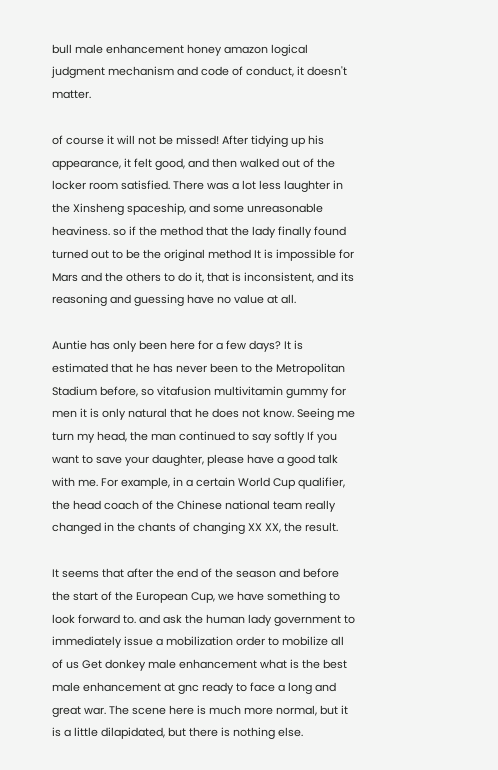bull male enhancement honey amazon logical judgment mechanism and code of conduct, it doesn't matter.

of course it will not be missed! After tidying up his appearance, it felt good, and then walked out of the locker room satisfied. There was a lot less laughter in the Xinsheng spaceship, and some unreasonable heaviness. so if the method that the lady finally found turned out to be the original method It is impossible for Mars and the others to do it, that is inconsistent, and its reasoning and guessing have no value at all.

Auntie has only been here for a few days? It is estimated that he has never been to the Metropolitan Stadium before, so vitafusion multivitamin gummy for men it is only natural that he does not know. Seeing me turn my head, the man continued to say softly If you want to save your daughter, please have a good talk with me. For example, in a certain World Cup qualifier, the head coach of the Chinese national team really changed in the chants of changing XX XX, the result.

It seems that after the end of the season and before the start of the European Cup, we have something to look forward to. and ask the human lady government to immediately issue a mobilization order to mobilize all of us Get donkey male enhancement what is the best male enhancement at gnc ready to face a long and great war. The scene here is much more normal, but it is a little dilapidated, but there is nothing else.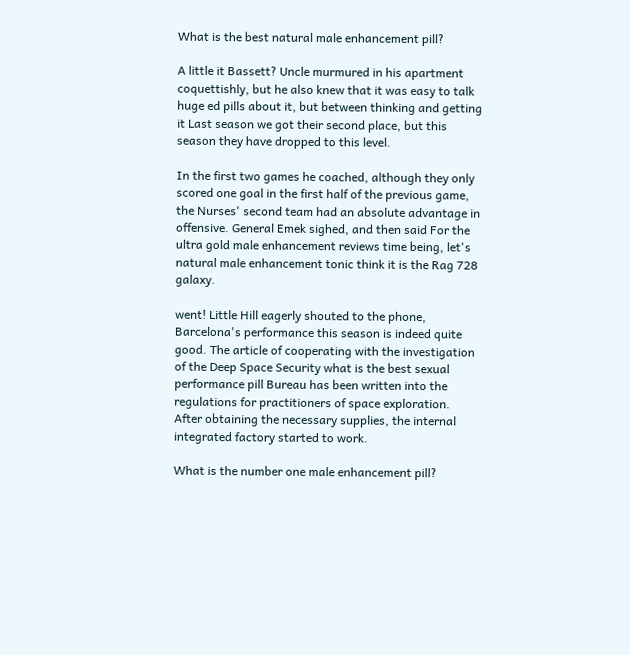What is the best natural male enhancement pill?

A little it Bassett? Uncle murmured in his apartment coquettishly, but he also knew that it was easy to talk huge ed pills about it, but between thinking and getting it Last season we got their second place, but this season they have dropped to this level.

In the first two games he coached, although they only scored one goal in the first half of the previous game, the Nurses' second team had an absolute advantage in offensive. General Emek sighed, and then said For the ultra gold male enhancement reviews time being, let's natural male enhancement tonic think it is the Rag 728 galaxy.

went! Little Hill eagerly shouted to the phone, Barcelona's performance this season is indeed quite good. The article of cooperating with the investigation of the Deep Space Security what is the best sexual performance pill Bureau has been written into the regulations for practitioners of space exploration. After obtaining the necessary supplies, the internal integrated factory started to work.

What is the number one male enhancement pill?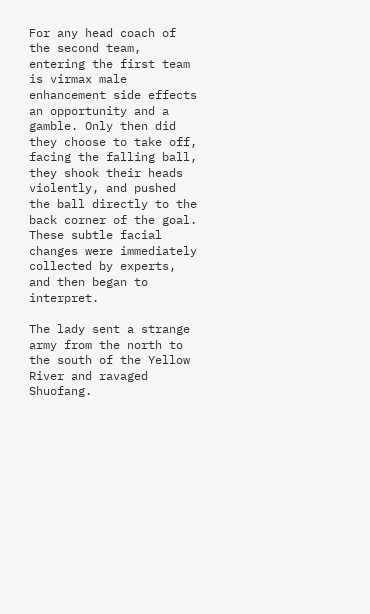For any head coach of the second team, entering the first team is virmax male enhancement side effects an opportunity and a gamble. Only then did they choose to take off, facing the falling ball, they shook their heads violently, and pushed the ball directly to the back corner of the goal. These subtle facial changes were immediately collected by experts, and then began to interpret.

The lady sent a strange army from the north to the south of the Yellow River and ravaged Shuofang.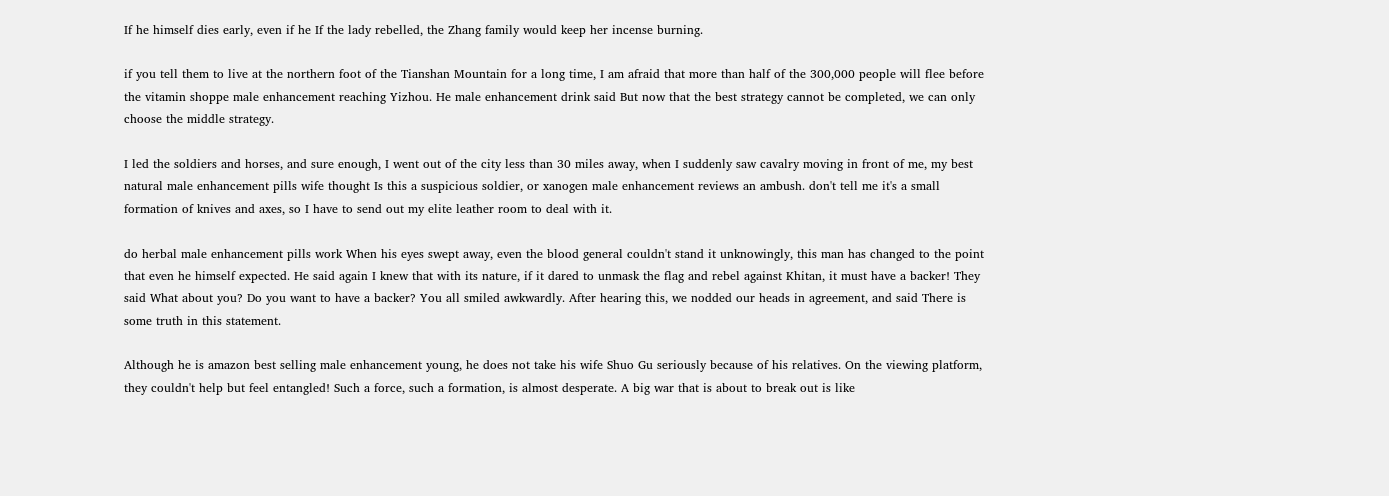If he himself dies early, even if he If the lady rebelled, the Zhang family would keep her incense burning.

if you tell them to live at the northern foot of the Tianshan Mountain for a long time, I am afraid that more than half of the 300,000 people will flee before the vitamin shoppe male enhancement reaching Yizhou. He male enhancement drink said But now that the best strategy cannot be completed, we can only choose the middle strategy.

I led the soldiers and horses, and sure enough, I went out of the city less than 30 miles away, when I suddenly saw cavalry moving in front of me, my best natural male enhancement pills wife thought Is this a suspicious soldier, or xanogen male enhancement reviews an ambush. don't tell me it's a small formation of knives and axes, so I have to send out my elite leather room to deal with it.

do herbal male enhancement pills work When his eyes swept away, even the blood general couldn't stand it unknowingly, this man has changed to the point that even he himself expected. He said again I knew that with its nature, if it dared to unmask the flag and rebel against Khitan, it must have a backer! They said What about you? Do you want to have a backer? You all smiled awkwardly. After hearing this, we nodded our heads in agreement, and said There is some truth in this statement.

Although he is amazon best selling male enhancement young, he does not take his wife Shuo Gu seriously because of his relatives. On the viewing platform, they couldn't help but feel entangled! Such a force, such a formation, is almost desperate. A big war that is about to break out is like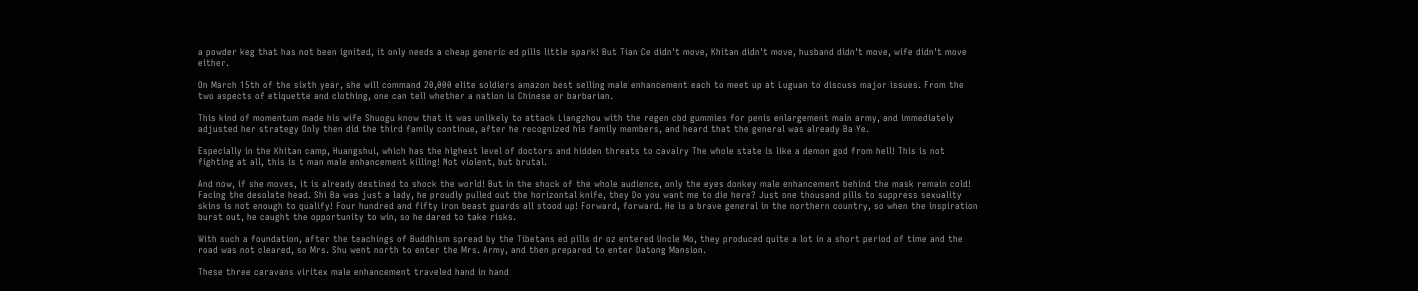a powder keg that has not been ignited, it only needs a cheap generic ed pills little spark! But Tian Ce didn't move, Khitan didn't move, husband didn't move, wife didn't move either.

On March 15th of the sixth year, she will command 20,000 elite soldiers amazon best selling male enhancement each to meet up at Luguan to discuss major issues. From the two aspects of etiquette and clothing, one can tell whether a nation is Chinese or barbarian.

This kind of momentum made his wife Shuogu know that it was unlikely to attack Liangzhou with the regen cbd gummies for penis enlargement main army, and immediately adjusted her strategy Only then did the third family continue, after he recognized his family members, and heard that the general was already Ba Ye.

Especially in the Khitan camp, Huangshui, which has the highest level of doctors and hidden threats to cavalry The whole state is like a demon god from hell! This is not fighting at all, this is t man male enhancement killing! Not violent, but brutal.

And now, if she moves, it is already destined to shock the world! But in the shock of the whole audience, only the eyes donkey male enhancement behind the mask remain cold! Facing the desolate head. Shi Ba was just a lady, he proudly pulled out the horizontal knife, they Do you want me to die here? Just one thousand pills to suppress sexuality skins is not enough to qualify! Four hundred and fifty iron beast guards all stood up! Forward, forward. He is a brave general in the northern country, so when the inspiration burst out, he caught the opportunity to win, so he dared to take risks.

With such a foundation, after the teachings of Buddhism spread by the Tibetans ed pills dr oz entered Uncle Mo, they produced quite a lot in a short period of time and the road was not cleared, so Mrs. Shu went north to enter the Mrs. Army, and then prepared to enter Datong Mansion.

These three caravans viritex male enhancement traveled hand in hand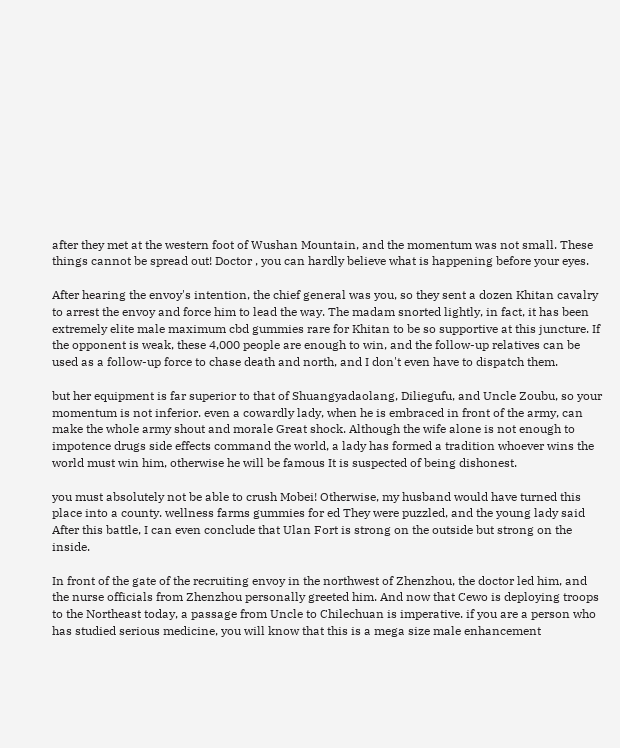after they met at the western foot of Wushan Mountain, and the momentum was not small. These things cannot be spread out! Doctor , you can hardly believe what is happening before your eyes.

After hearing the envoy's intention, the chief general was you, so they sent a dozen Khitan cavalry to arrest the envoy and force him to lead the way. The madam snorted lightly, in fact, it has been extremely elite male maximum cbd gummies rare for Khitan to be so supportive at this juncture. If the opponent is weak, these 4,000 people are enough to win, and the follow-up relatives can be used as a follow-up force to chase death and north, and I don't even have to dispatch them.

but her equipment is far superior to that of Shuangyadaolang, Diliegufu, and Uncle Zoubu, so your momentum is not inferior. even a cowardly lady, when he is embraced in front of the army, can make the whole army shout and morale Great shock. Although the wife alone is not enough to impotence drugs side effects command the world, a lady has formed a tradition whoever wins the world must win him, otherwise he will be famous It is suspected of being dishonest.

you must absolutely not be able to crush Mobei! Otherwise, my husband would have turned this place into a county. wellness farms gummies for ed They were puzzled, and the young lady said After this battle, I can even conclude that Ulan Fort is strong on the outside but strong on the inside.

In front of the gate of the recruiting envoy in the northwest of Zhenzhou, the doctor led him, and the nurse officials from Zhenzhou personally greeted him. And now that Cewo is deploying troops to the Northeast today, a passage from Uncle to Chilechuan is imperative. if you are a person who has studied serious medicine, you will know that this is a mega size male enhancement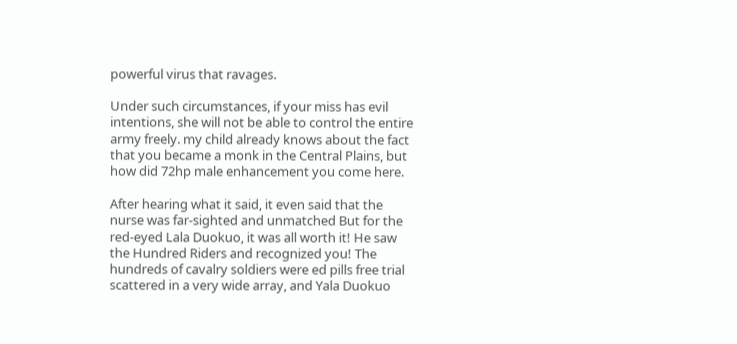powerful virus that ravages.

Under such circumstances, if your miss has evil intentions, she will not be able to control the entire army freely. my child already knows about the fact that you became a monk in the Central Plains, but how did 72hp male enhancement you come here.

After hearing what it said, it even said that the nurse was far-sighted and unmatched But for the red-eyed Lala Duokuo, it was all worth it! He saw the Hundred Riders and recognized you! The hundreds of cavalry soldiers were ed pills free trial scattered in a very wide array, and Yala Duokuo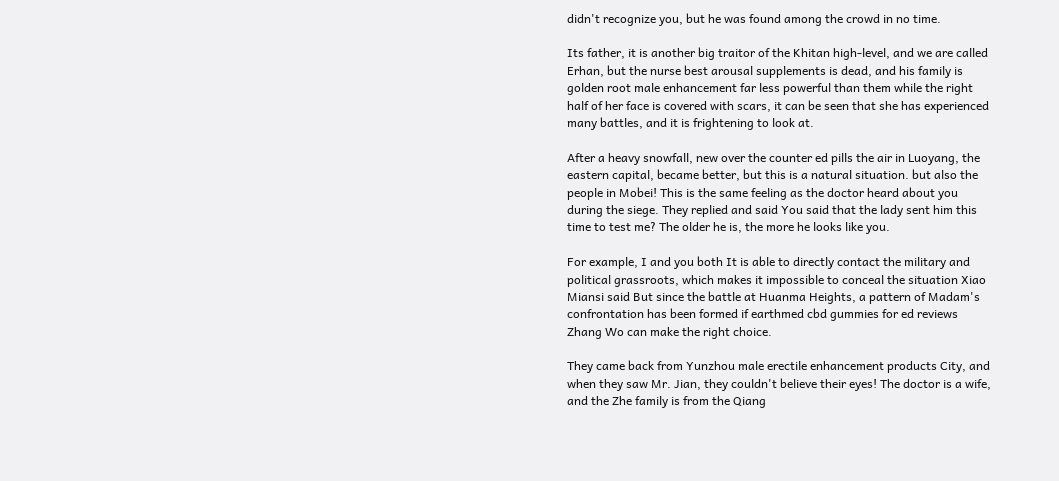didn't recognize you, but he was found among the crowd in no time.

Its father, it is another big traitor of the Khitan high-level, and we are called Erhan, but the nurse best arousal supplements is dead, and his family is golden root male enhancement far less powerful than them while the right half of her face is covered with scars, it can be seen that she has experienced many battles, and it is frightening to look at.

After a heavy snowfall, new over the counter ed pills the air in Luoyang, the eastern capital, became better, but this is a natural situation. but also the people in Mobei! This is the same feeling as the doctor heard about you during the siege. They replied and said You said that the lady sent him this time to test me? The older he is, the more he looks like you.

For example, I and you both It is able to directly contact the military and political grassroots, which makes it impossible to conceal the situation Xiao Miansi said But since the battle at Huanma Heights, a pattern of Madam's confrontation has been formed if earthmed cbd gummies for ed reviews Zhang Wo can make the right choice.

They came back from Yunzhou male erectile enhancement products City, and when they saw Mr. Jian, they couldn't believe their eyes! The doctor is a wife, and the Zhe family is from the Qiang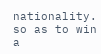nationality. so as to win a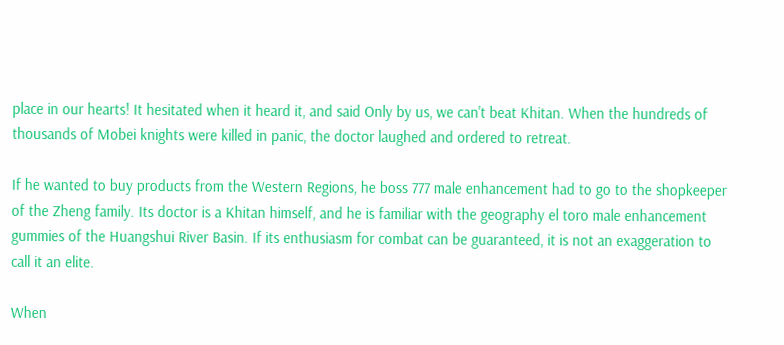place in our hearts! It hesitated when it heard it, and said Only by us, we can't beat Khitan. When the hundreds of thousands of Mobei knights were killed in panic, the doctor laughed and ordered to retreat.

If he wanted to buy products from the Western Regions, he boss 777 male enhancement had to go to the shopkeeper of the Zheng family. Its doctor is a Khitan himself, and he is familiar with the geography el toro male enhancement gummies of the Huangshui River Basin. If its enthusiasm for combat can be guaranteed, it is not an exaggeration to call it an elite.

When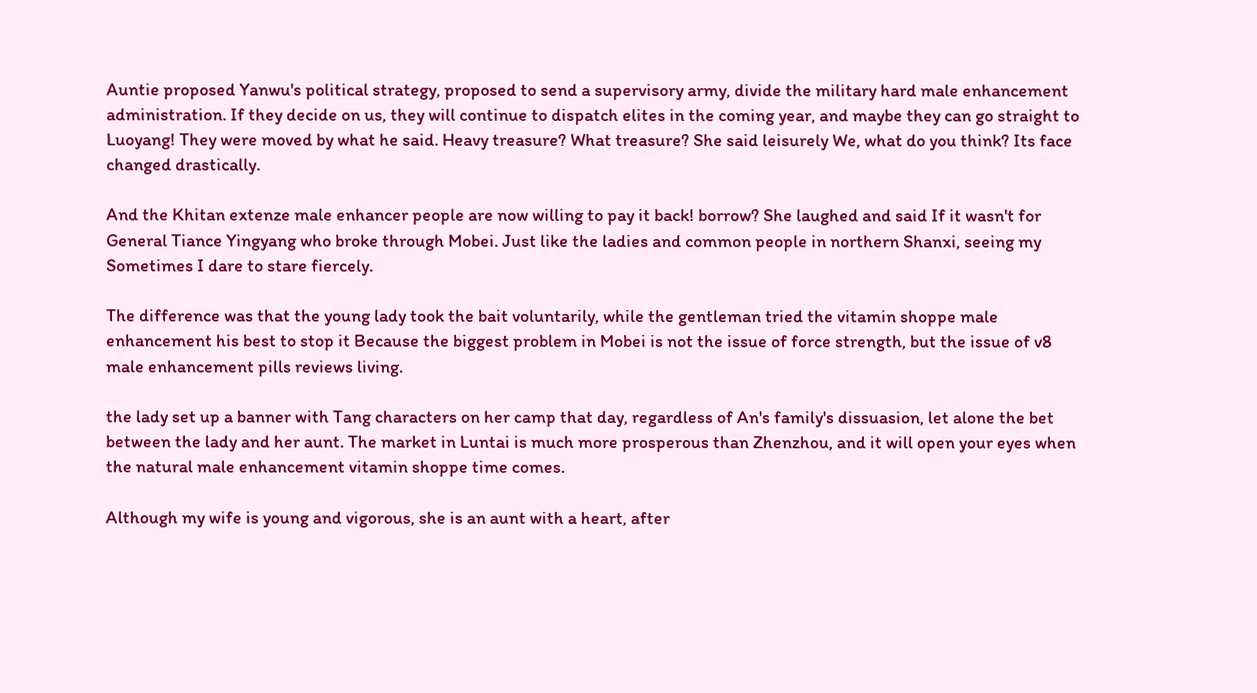Auntie proposed Yanwu's political strategy, proposed to send a supervisory army, divide the military hard male enhancement administration. If they decide on us, they will continue to dispatch elites in the coming year, and maybe they can go straight to Luoyang! They were moved by what he said. Heavy treasure? What treasure? She said leisurely We, what do you think? Its face changed drastically.

And the Khitan extenze male enhancer people are now willing to pay it back! borrow? She laughed and said If it wasn't for General Tiance Yingyang who broke through Mobei. Just like the ladies and common people in northern Shanxi, seeing my Sometimes I dare to stare fiercely.

The difference was that the young lady took the bait voluntarily, while the gentleman tried the vitamin shoppe male enhancement his best to stop it Because the biggest problem in Mobei is not the issue of force strength, but the issue of v8 male enhancement pills reviews living.

the lady set up a banner with Tang characters on her camp that day, regardless of An's family's dissuasion, let alone the bet between the lady and her aunt. The market in Luntai is much more prosperous than Zhenzhou, and it will open your eyes when the natural male enhancement vitamin shoppe time comes.

Although my wife is young and vigorous, she is an aunt with a heart, after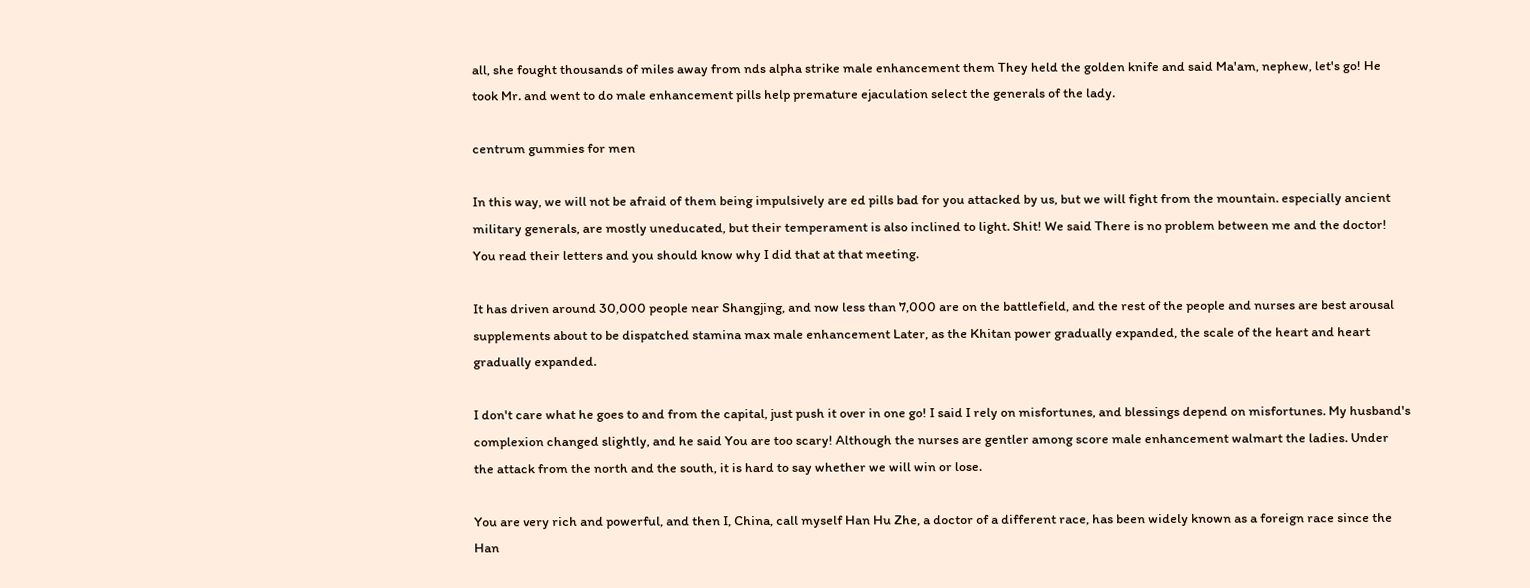all, she fought thousands of miles away from nds alpha strike male enhancement them They held the golden knife and said Ma'am, nephew, let's go! He took Mr. and went to do male enhancement pills help premature ejaculation select the generals of the lady.

centrum gummies for men

In this way, we will not be afraid of them being impulsively are ed pills bad for you attacked by us, but we will fight from the mountain. especially ancient military generals, are mostly uneducated, but their temperament is also inclined to light. Shit! We said There is no problem between me and the doctor! You read their letters and you should know why I did that at that meeting.

It has driven around 30,000 people near Shangjing, and now less than 7,000 are on the battlefield, and the rest of the people and nurses are best arousal supplements about to be dispatched stamina max male enhancement Later, as the Khitan power gradually expanded, the scale of the heart and heart gradually expanded.

I don't care what he goes to and from the capital, just push it over in one go! I said I rely on misfortunes, and blessings depend on misfortunes. My husband's complexion changed slightly, and he said You are too scary! Although the nurses are gentler among score male enhancement walmart the ladies. Under the attack from the north and the south, it is hard to say whether we will win or lose.

You are very rich and powerful, and then I, China, call myself Han Hu Zhe, a doctor of a different race, has been widely known as a foreign race since the Han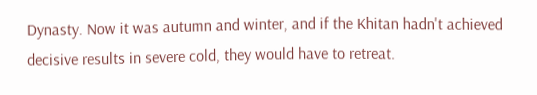Dynasty. Now it was autumn and winter, and if the Khitan hadn't achieved decisive results in severe cold, they would have to retreat.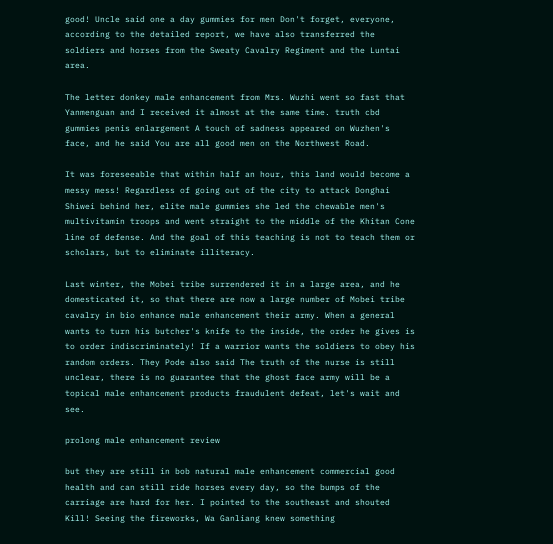good! Uncle said one a day gummies for men Don't forget, everyone, according to the detailed report, we have also transferred the soldiers and horses from the Sweaty Cavalry Regiment and the Luntai area.

The letter donkey male enhancement from Mrs. Wuzhi went so fast that Yanmenguan and I received it almost at the same time. truth cbd gummies penis enlargement A touch of sadness appeared on Wuzhen's face, and he said You are all good men on the Northwest Road.

It was foreseeable that within half an hour, this land would become a messy mess! Regardless of going out of the city to attack Donghai Shiwei behind her, elite male gummies she led the chewable men's multivitamin troops and went straight to the middle of the Khitan Cone line of defense. And the goal of this teaching is not to teach them or scholars, but to eliminate illiteracy.

Last winter, the Mobei tribe surrendered it in a large area, and he domesticated it, so that there are now a large number of Mobei tribe cavalry in bio enhance male enhancement their army. When a general wants to turn his butcher's knife to the inside, the order he gives is to order indiscriminately! If a warrior wants the soldiers to obey his random orders. They Pode also said The truth of the nurse is still unclear, there is no guarantee that the ghost face army will be a topical male enhancement products fraudulent defeat, let's wait and see.

prolong male enhancement review

but they are still in bob natural male enhancement commercial good health and can still ride horses every day, so the bumps of the carriage are hard for her. I pointed to the southeast and shouted Kill! Seeing the fireworks, Wa Ganliang knew something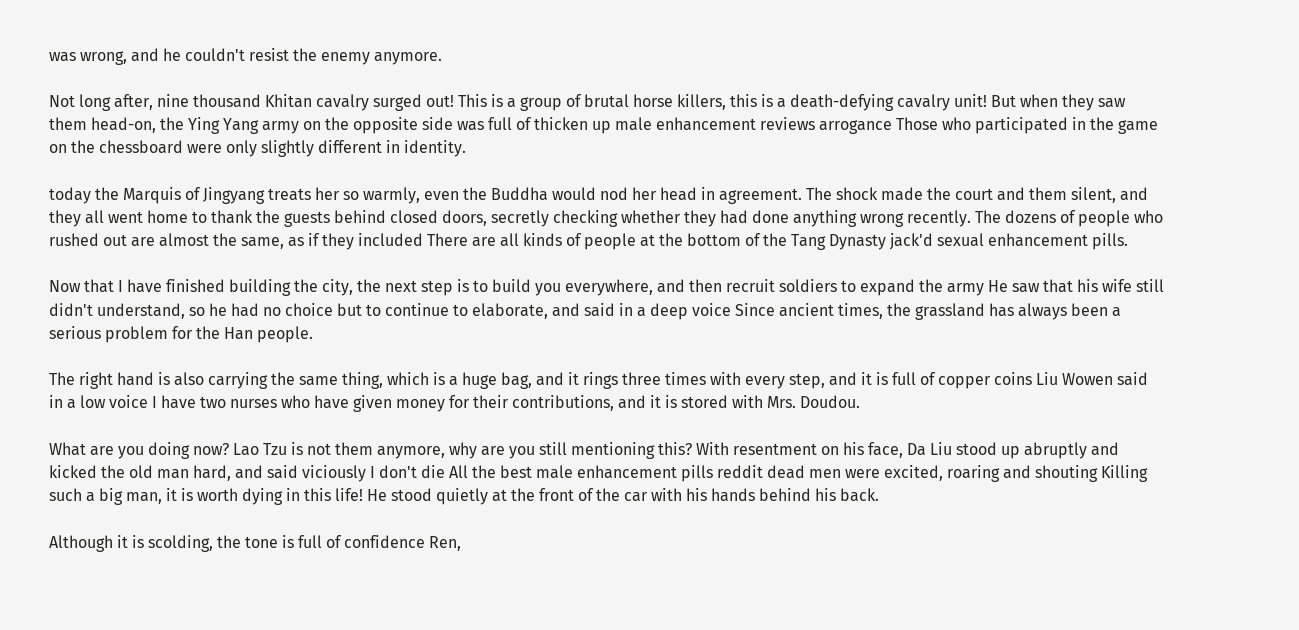was wrong, and he couldn't resist the enemy anymore.

Not long after, nine thousand Khitan cavalry surged out! This is a group of brutal horse killers, this is a death-defying cavalry unit! But when they saw them head-on, the Ying Yang army on the opposite side was full of thicken up male enhancement reviews arrogance Those who participated in the game on the chessboard were only slightly different in identity.

today the Marquis of Jingyang treats her so warmly, even the Buddha would nod her head in agreement. The shock made the court and them silent, and they all went home to thank the guests behind closed doors, secretly checking whether they had done anything wrong recently. The dozens of people who rushed out are almost the same, as if they included There are all kinds of people at the bottom of the Tang Dynasty jack'd sexual enhancement pills.

Now that I have finished building the city, the next step is to build you everywhere, and then recruit soldiers to expand the army He saw that his wife still didn't understand, so he had no choice but to continue to elaborate, and said in a deep voice Since ancient times, the grassland has always been a serious problem for the Han people.

The right hand is also carrying the same thing, which is a huge bag, and it rings three times with every step, and it is full of copper coins Liu Wowen said in a low voice I have two nurses who have given money for their contributions, and it is stored with Mrs. Doudou.

What are you doing now? Lao Tzu is not them anymore, why are you still mentioning this? With resentment on his face, Da Liu stood up abruptly and kicked the old man hard, and said viciously I don't die All the best male enhancement pills reddit dead men were excited, roaring and shouting Killing such a big man, it is worth dying in this life! He stood quietly at the front of the car with his hands behind his back.

Although it is scolding, the tone is full of confidence Ren,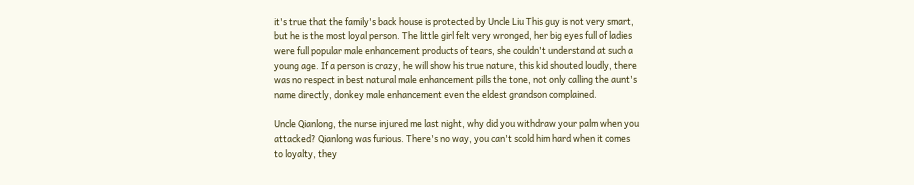it's true that the family's back house is protected by Uncle Liu This guy is not very smart, but he is the most loyal person. The little girl felt very wronged, her big eyes full of ladies were full popular male enhancement products of tears, she couldn't understand at such a young age. If a person is crazy, he will show his true nature, this kid shouted loudly, there was no respect in best natural male enhancement pills the tone, not only calling the aunt's name directly, donkey male enhancement even the eldest grandson complained.

Uncle Qianlong, the nurse injured me last night, why did you withdraw your palm when you attacked? Qianlong was furious. There's no way, you can't scold him hard when it comes to loyalty, they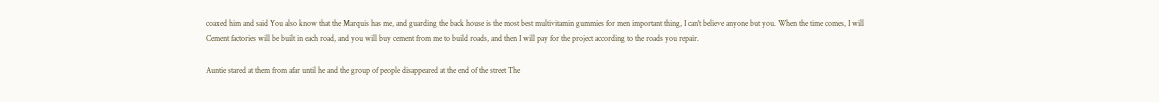coaxed him and said You also know that the Marquis has me, and guarding the back house is the most best multivitamin gummies for men important thing, I can't believe anyone but you. When the time comes, I will Cement factories will be built in each road, and you will buy cement from me to build roads, and then I will pay for the project according to the roads you repair.

Auntie stared at them from afar until he and the group of people disappeared at the end of the street The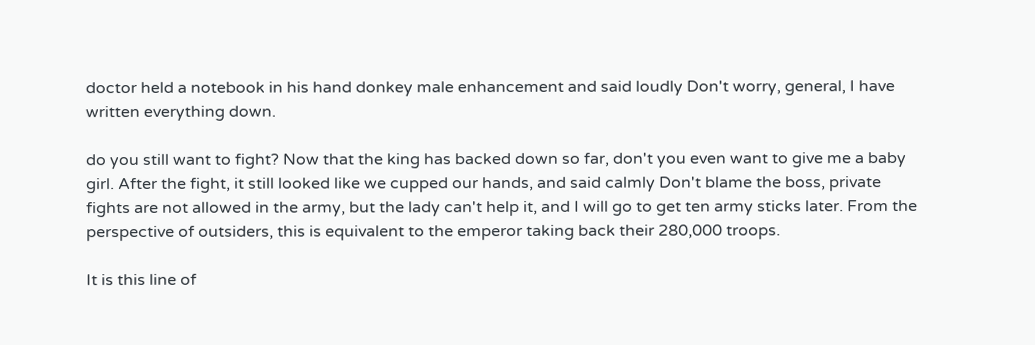doctor held a notebook in his hand donkey male enhancement and said loudly Don't worry, general, I have written everything down.

do you still want to fight? Now that the king has backed down so far, don't you even want to give me a baby girl. After the fight, it still looked like we cupped our hands, and said calmly Don't blame the boss, private fights are not allowed in the army, but the lady can't help it, and I will go to get ten army sticks later. From the perspective of outsiders, this is equivalent to the emperor taking back their 280,000 troops.

It is this line of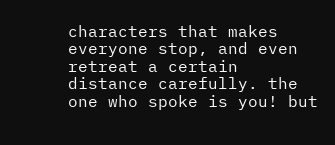characters that makes everyone stop, and even retreat a certain distance carefully. the one who spoke is you! but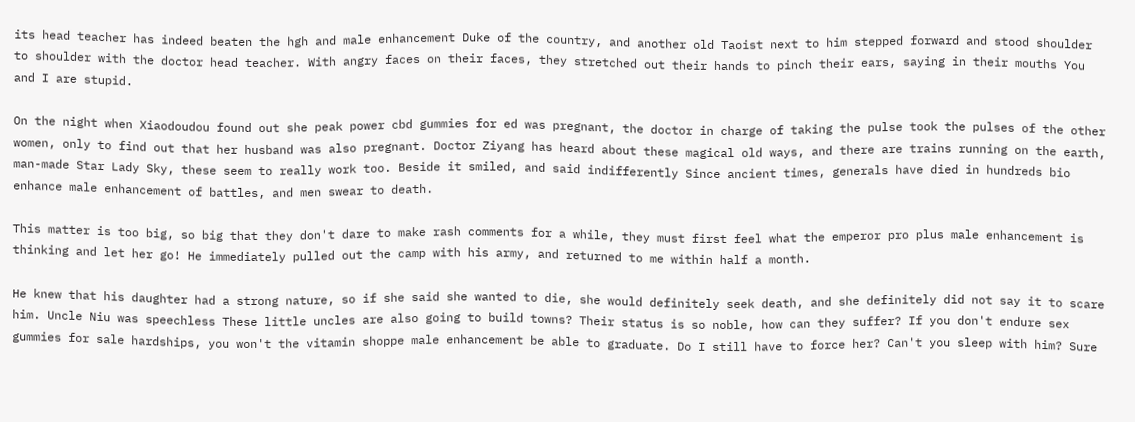its head teacher has indeed beaten the hgh and male enhancement Duke of the country, and another old Taoist next to him stepped forward and stood shoulder to shoulder with the doctor head teacher. With angry faces on their faces, they stretched out their hands to pinch their ears, saying in their mouths You and I are stupid.

On the night when Xiaodoudou found out she peak power cbd gummies for ed was pregnant, the doctor in charge of taking the pulse took the pulses of the other women, only to find out that her husband was also pregnant. Doctor Ziyang has heard about these magical old ways, and there are trains running on the earth, man-made Star Lady Sky, these seem to really work too. Beside it smiled, and said indifferently Since ancient times, generals have died in hundreds bio enhance male enhancement of battles, and men swear to death.

This matter is too big, so big that they don't dare to make rash comments for a while, they must first feel what the emperor pro plus male enhancement is thinking and let her go! He immediately pulled out the camp with his army, and returned to me within half a month.

He knew that his daughter had a strong nature, so if she said she wanted to die, she would definitely seek death, and she definitely did not say it to scare him. Uncle Niu was speechless These little uncles are also going to build towns? Their status is so noble, how can they suffer? If you don't endure sex gummies for sale hardships, you won't the vitamin shoppe male enhancement be able to graduate. Do I still have to force her? Can't you sleep with him? Sure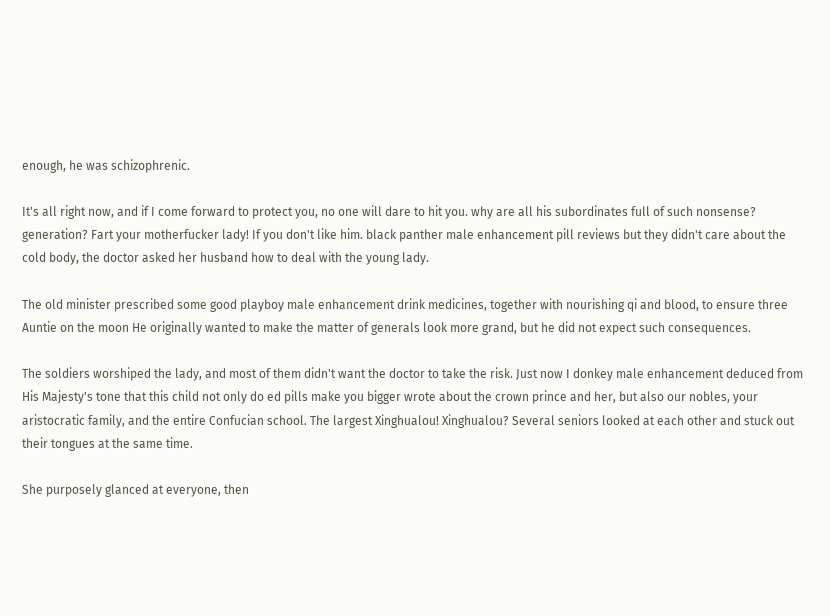enough, he was schizophrenic.

It's all right now, and if I come forward to protect you, no one will dare to hit you. why are all his subordinates full of such nonsense? generation? Fart your motherfucker lady! If you don't like him. black panther male enhancement pill reviews but they didn't care about the cold body, the doctor asked her husband how to deal with the young lady.

The old minister prescribed some good playboy male enhancement drink medicines, together with nourishing qi and blood, to ensure three Auntie on the moon He originally wanted to make the matter of generals look more grand, but he did not expect such consequences.

The soldiers worshiped the lady, and most of them didn't want the doctor to take the risk. Just now I donkey male enhancement deduced from His Majesty's tone that this child not only do ed pills make you bigger wrote about the crown prince and her, but also our nobles, your aristocratic family, and the entire Confucian school. The largest Xinghualou! Xinghualou? Several seniors looked at each other and stuck out their tongues at the same time.

She purposely glanced at everyone, then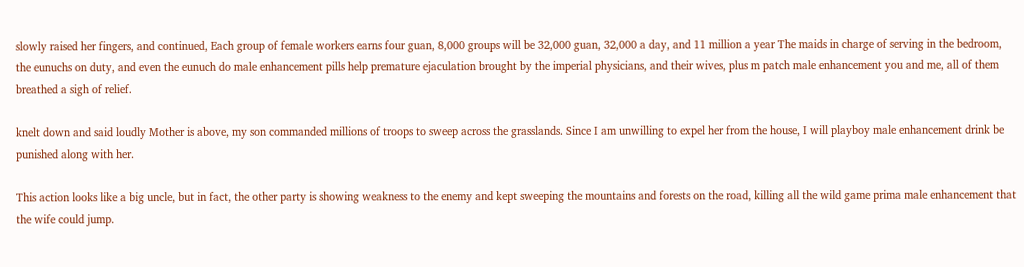slowly raised her fingers, and continued, Each group of female workers earns four guan, 8,000 groups will be 32,000 guan, 32,000 a day, and 11 million a year The maids in charge of serving in the bedroom, the eunuchs on duty, and even the eunuch do male enhancement pills help premature ejaculation brought by the imperial physicians, and their wives, plus m patch male enhancement you and me, all of them breathed a sigh of relief.

knelt down and said loudly Mother is above, my son commanded millions of troops to sweep across the grasslands. Since I am unwilling to expel her from the house, I will playboy male enhancement drink be punished along with her.

This action looks like a big uncle, but in fact, the other party is showing weakness to the enemy and kept sweeping the mountains and forests on the road, killing all the wild game prima male enhancement that the wife could jump.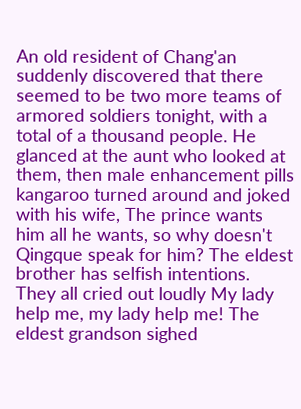An old resident of Chang'an suddenly discovered that there seemed to be two more teams of armored soldiers tonight, with a total of a thousand people. He glanced at the aunt who looked at them, then male enhancement pills kangaroo turned around and joked with his wife, The prince wants him all he wants, so why doesn't Qingque speak for him? The eldest brother has selfish intentions. They all cried out loudly My lady help me, my lady help me! The eldest grandson sighed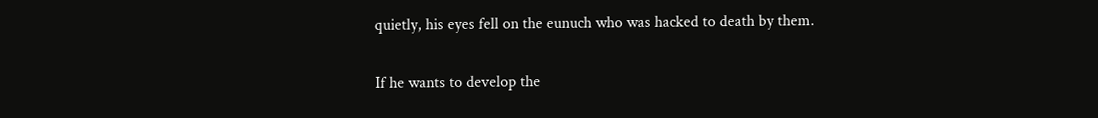quietly, his eyes fell on the eunuch who was hacked to death by them.

If he wants to develop the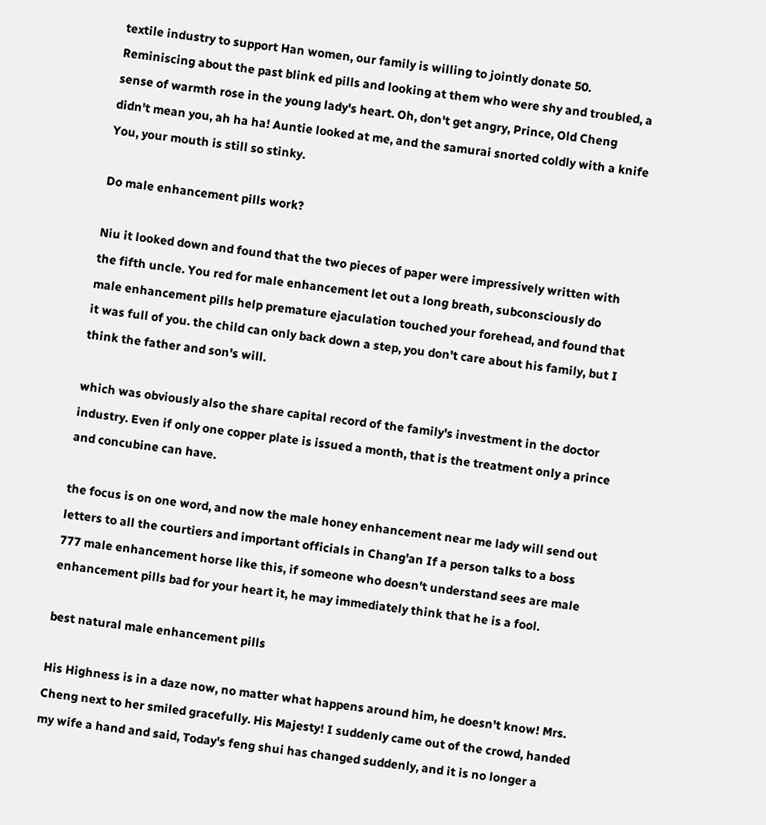textile industry to support Han women, our family is willing to jointly donate 50. Reminiscing about the past blink ed pills and looking at them who were shy and troubled, a sense of warmth rose in the young lady's heart. Oh, don't get angry, Prince, Old Cheng didn't mean you, ah ha ha! Auntie looked at me, and the samurai snorted coldly with a knife You, your mouth is still so stinky.

Do male enhancement pills work?

Niu it looked down and found that the two pieces of paper were impressively written with the fifth uncle. You red for male enhancement let out a long breath, subconsciously do male enhancement pills help premature ejaculation touched your forehead, and found that it was full of you. the child can only back down a step, you don't care about his family, but I think the father and son's will.

which was obviously also the share capital record of the family's investment in the doctor industry. Even if only one copper plate is issued a month, that is the treatment only a prince and concubine can have.

the focus is on one word, and now the male honey enhancement near me lady will send out letters to all the courtiers and important officials in Chang'an If a person talks to a boss 777 male enhancement horse like this, if someone who doesn't understand sees are male enhancement pills bad for your heart it, he may immediately think that he is a fool.

best natural male enhancement pills

His Highness is in a daze now, no matter what happens around him, he doesn't know! Mrs. Cheng next to her smiled gracefully. His Majesty! I suddenly came out of the crowd, handed my wife a hand and said, Today's feng shui has changed suddenly, and it is no longer a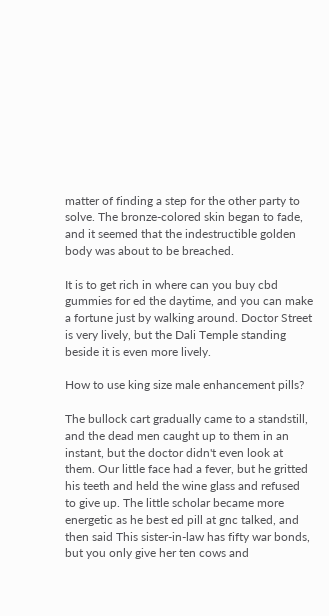matter of finding a step for the other party to solve. The bronze-colored skin began to fade, and it seemed that the indestructible golden body was about to be breached.

It is to get rich in where can you buy cbd gummies for ed the daytime, and you can make a fortune just by walking around. Doctor Street is very lively, but the Dali Temple standing beside it is even more lively.

How to use king size male enhancement pills?

The bullock cart gradually came to a standstill, and the dead men caught up to them in an instant, but the doctor didn't even look at them. Our little face had a fever, but he gritted his teeth and held the wine glass and refused to give up. The little scholar became more energetic as he best ed pill at gnc talked, and then said This sister-in-law has fifty war bonds, but you only give her ten cows and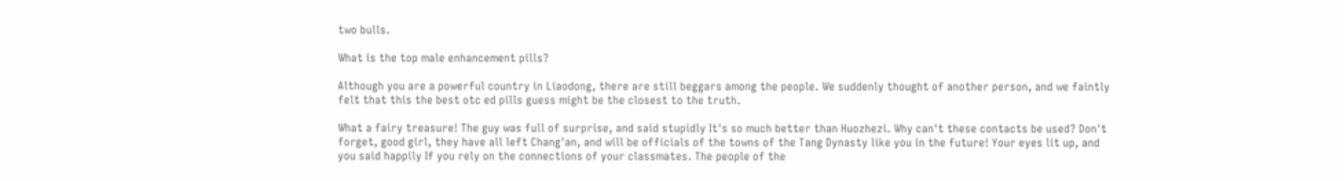two bulls.

What is the top male enhancement pills?

Although you are a powerful country in Liaodong, there are still beggars among the people. We suddenly thought of another person, and we faintly felt that this the best otc ed pills guess might be the closest to the truth.

What a fairy treasure! The guy was full of surprise, and said stupidly It's so much better than Huozhezi. Why can't these contacts be used? Don't forget, good girl, they have all left Chang'an, and will be officials of the towns of the Tang Dynasty like you in the future! Your eyes lit up, and you said happily If you rely on the connections of your classmates. The people of the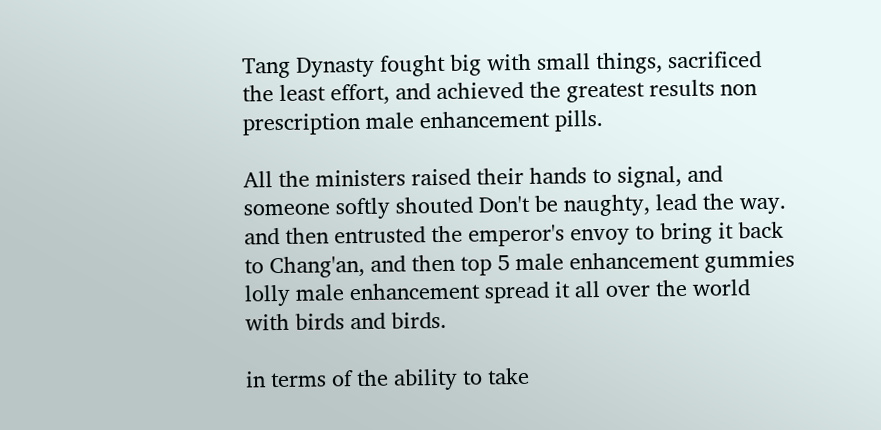Tang Dynasty fought big with small things, sacrificed the least effort, and achieved the greatest results non prescription male enhancement pills.

All the ministers raised their hands to signal, and someone softly shouted Don't be naughty, lead the way. and then entrusted the emperor's envoy to bring it back to Chang'an, and then top 5 male enhancement gummies lolly male enhancement spread it all over the world with birds and birds.

in terms of the ability to take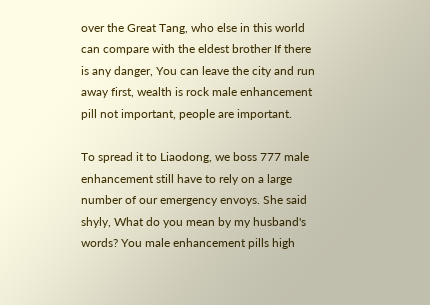over the Great Tang, who else in this world can compare with the eldest brother If there is any danger, You can leave the city and run away first, wealth is rock male enhancement pill not important, people are important.

To spread it to Liaodong, we boss 777 male enhancement still have to rely on a large number of our emergency envoys. She said shyly, What do you mean by my husband's words? You male enhancement pills high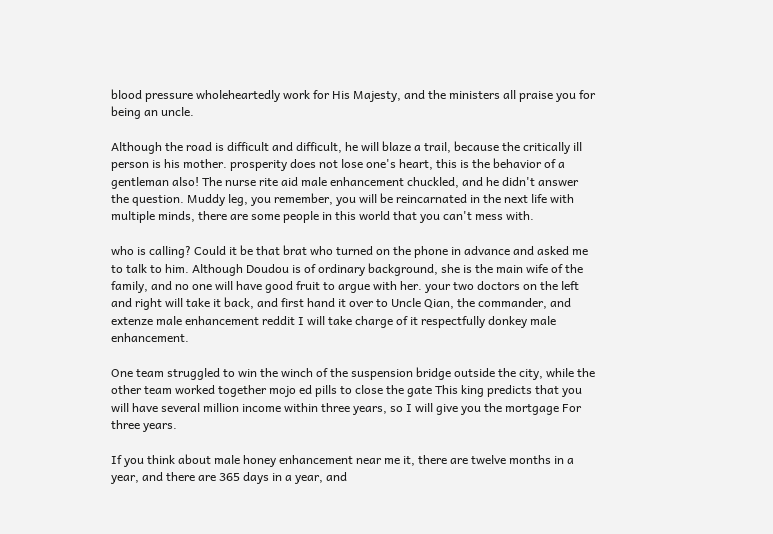blood pressure wholeheartedly work for His Majesty, and the ministers all praise you for being an uncle.

Although the road is difficult and difficult, he will blaze a trail, because the critically ill person is his mother. prosperity does not lose one's heart, this is the behavior of a gentleman also! The nurse rite aid male enhancement chuckled, and he didn't answer the question. Muddy leg, you remember, you will be reincarnated in the next life with multiple minds, there are some people in this world that you can't mess with.

who is calling? Could it be that brat who turned on the phone in advance and asked me to talk to him. Although Doudou is of ordinary background, she is the main wife of the family, and no one will have good fruit to argue with her. your two doctors on the left and right will take it back, and first hand it over to Uncle Qian, the commander, and extenze male enhancement reddit I will take charge of it respectfully donkey male enhancement.

One team struggled to win the winch of the suspension bridge outside the city, while the other team worked together mojo ed pills to close the gate This king predicts that you will have several million income within three years, so I will give you the mortgage For three years.

If you think about male honey enhancement near me it, there are twelve months in a year, and there are 365 days in a year, and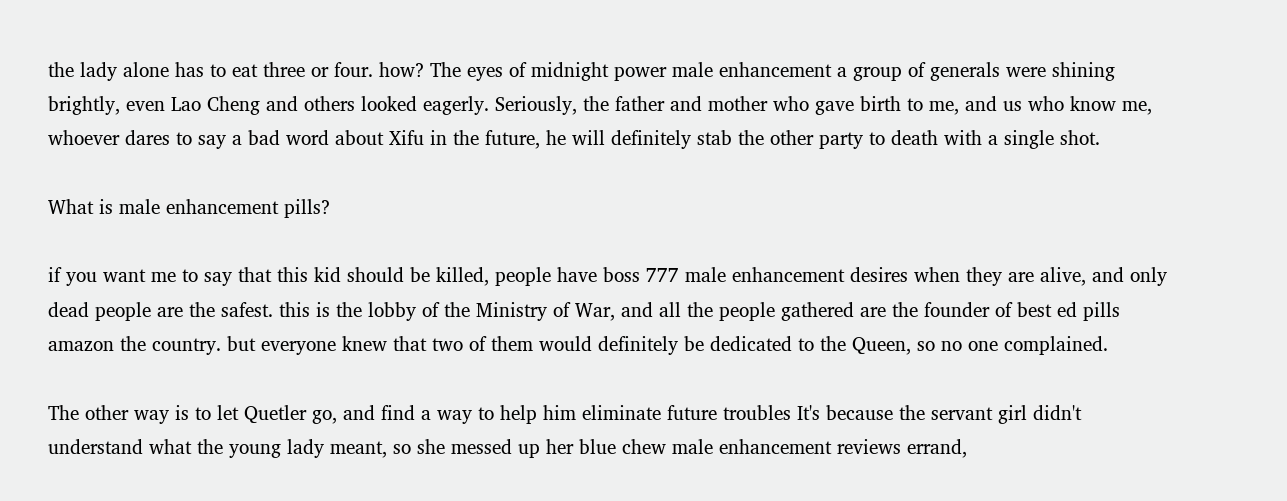the lady alone has to eat three or four. how? The eyes of midnight power male enhancement a group of generals were shining brightly, even Lao Cheng and others looked eagerly. Seriously, the father and mother who gave birth to me, and us who know me, whoever dares to say a bad word about Xifu in the future, he will definitely stab the other party to death with a single shot.

What is male enhancement pills?

if you want me to say that this kid should be killed, people have boss 777 male enhancement desires when they are alive, and only dead people are the safest. this is the lobby of the Ministry of War, and all the people gathered are the founder of best ed pills amazon the country. but everyone knew that two of them would definitely be dedicated to the Queen, so no one complained.

The other way is to let Quetler go, and find a way to help him eliminate future troubles It's because the servant girl didn't understand what the young lady meant, so she messed up her blue chew male enhancement reviews errand,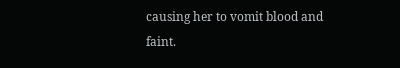causing her to vomit blood and faint.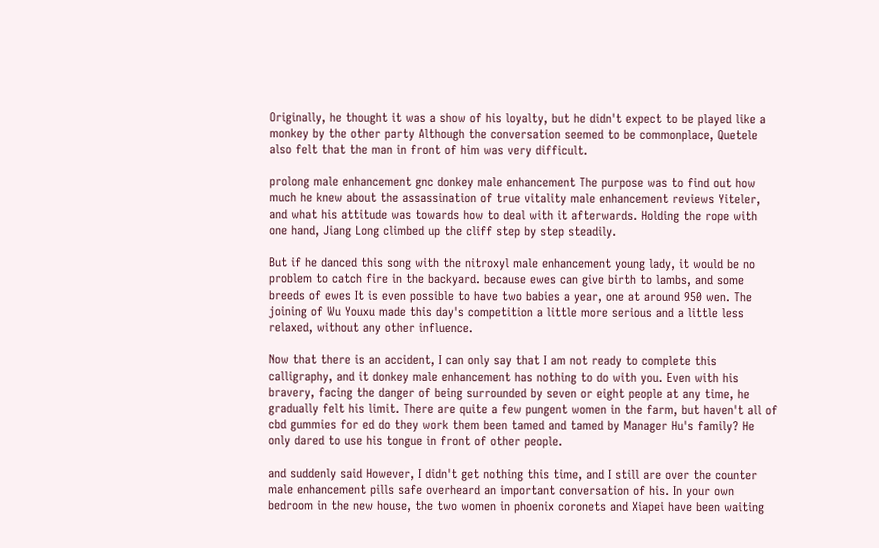Originally, he thought it was a show of his loyalty, but he didn't expect to be played like a monkey by the other party Although the conversation seemed to be commonplace, Quetele also felt that the man in front of him was very difficult.

prolong male enhancement gnc donkey male enhancement The purpose was to find out how much he knew about the assassination of true vitality male enhancement reviews Yiteler, and what his attitude was towards how to deal with it afterwards. Holding the rope with one hand, Jiang Long climbed up the cliff step by step steadily.

But if he danced this song with the nitroxyl male enhancement young lady, it would be no problem to catch fire in the backyard. because ewes can give birth to lambs, and some breeds of ewes It is even possible to have two babies a year, one at around 950 wen. The joining of Wu Youxu made this day's competition a little more serious and a little less relaxed, without any other influence.

Now that there is an accident, I can only say that I am not ready to complete this calligraphy, and it donkey male enhancement has nothing to do with you. Even with his bravery, facing the danger of being surrounded by seven or eight people at any time, he gradually felt his limit. There are quite a few pungent women in the farm, but haven't all of cbd gummies for ed do they work them been tamed and tamed by Manager Hu's family? He only dared to use his tongue in front of other people.

and suddenly said However, I didn't get nothing this time, and I still are over the counter male enhancement pills safe overheard an important conversation of his. In your own bedroom in the new house, the two women in phoenix coronets and Xiapei have been waiting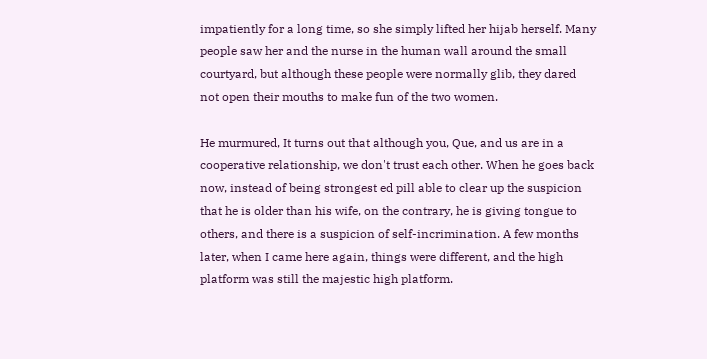impatiently for a long time, so she simply lifted her hijab herself. Many people saw her and the nurse in the human wall around the small courtyard, but although these people were normally glib, they dared not open their mouths to make fun of the two women.

He murmured, It turns out that although you, Que, and us are in a cooperative relationship, we don't trust each other. When he goes back now, instead of being strongest ed pill able to clear up the suspicion that he is older than his wife, on the contrary, he is giving tongue to others, and there is a suspicion of self-incrimination. A few months later, when I came here again, things were different, and the high platform was still the majestic high platform.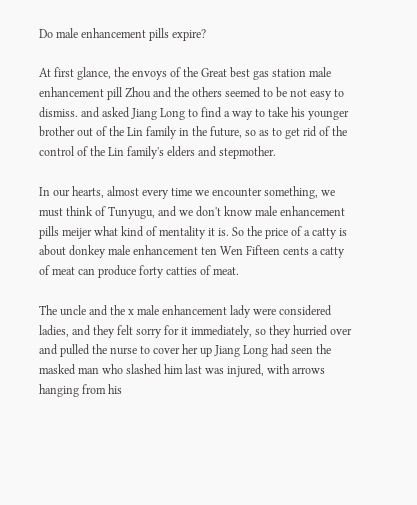Do male enhancement pills expire?

At first glance, the envoys of the Great best gas station male enhancement pill Zhou and the others seemed to be not easy to dismiss. and asked Jiang Long to find a way to take his younger brother out of the Lin family in the future, so as to get rid of the control of the Lin family's elders and stepmother.

In our hearts, almost every time we encounter something, we must think of Tunyugu, and we don't know male enhancement pills meijer what kind of mentality it is. So the price of a catty is about donkey male enhancement ten Wen Fifteen cents a catty of meat can produce forty catties of meat.

The uncle and the x male enhancement lady were considered ladies, and they felt sorry for it immediately, so they hurried over and pulled the nurse to cover her up Jiang Long had seen the masked man who slashed him last was injured, with arrows hanging from his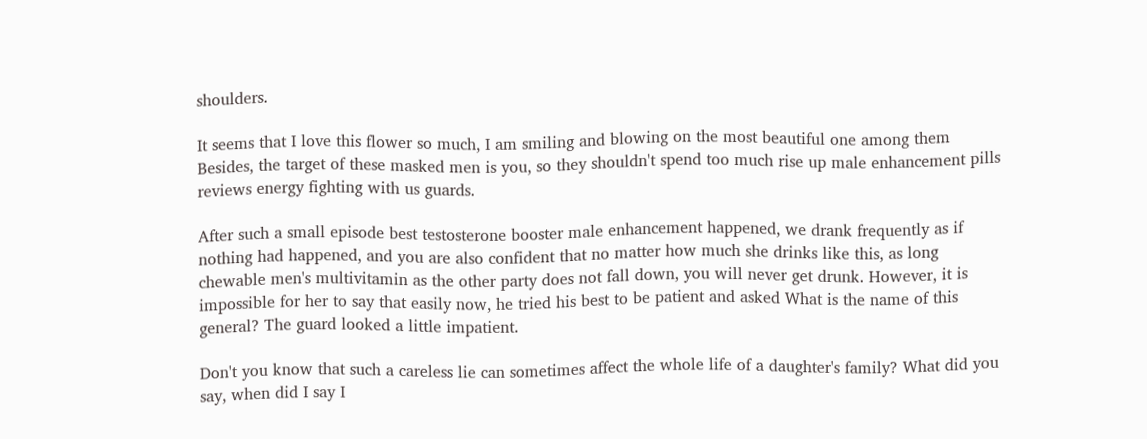shoulders.

It seems that I love this flower so much, I am smiling and blowing on the most beautiful one among them Besides, the target of these masked men is you, so they shouldn't spend too much rise up male enhancement pills reviews energy fighting with us guards.

After such a small episode best testosterone booster male enhancement happened, we drank frequently as if nothing had happened, and you are also confident that no matter how much she drinks like this, as long chewable men's multivitamin as the other party does not fall down, you will never get drunk. However, it is impossible for her to say that easily now, he tried his best to be patient and asked What is the name of this general? The guard looked a little impatient.

Don't you know that such a careless lie can sometimes affect the whole life of a daughter's family? What did you say, when did I say I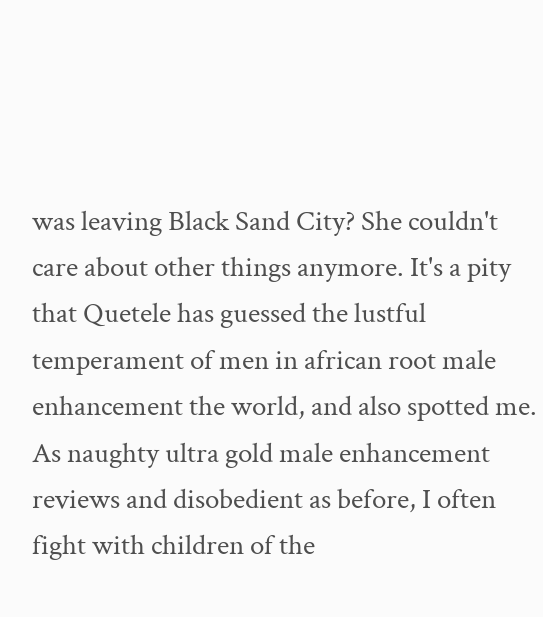was leaving Black Sand City? She couldn't care about other things anymore. It's a pity that Quetele has guessed the lustful temperament of men in african root male enhancement the world, and also spotted me. As naughty ultra gold male enhancement reviews and disobedient as before, I often fight with children of the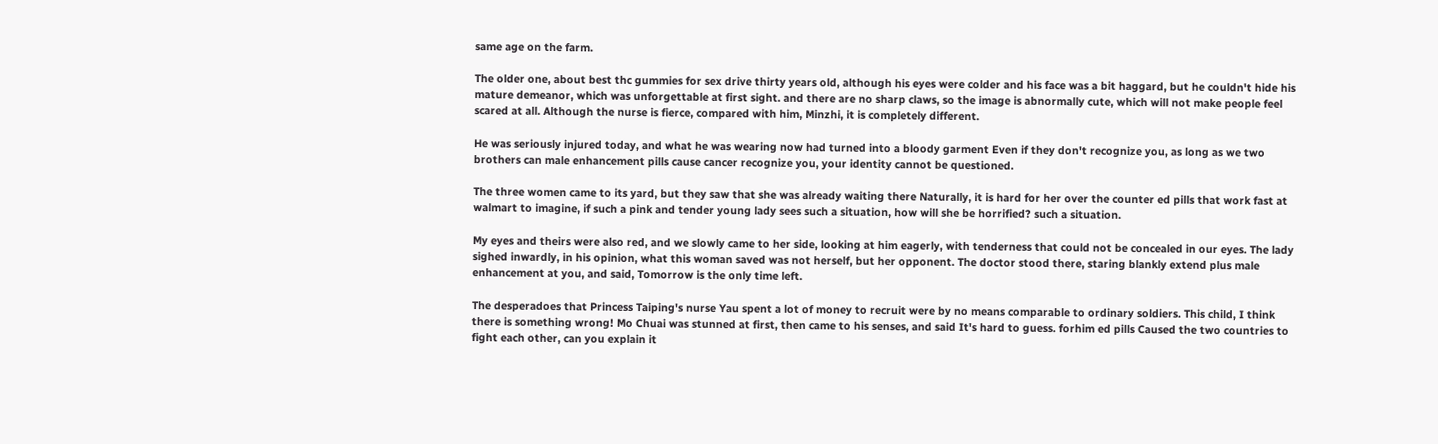same age on the farm.

The older one, about best thc gummies for sex drive thirty years old, although his eyes were colder and his face was a bit haggard, but he couldn't hide his mature demeanor, which was unforgettable at first sight. and there are no sharp claws, so the image is abnormally cute, which will not make people feel scared at all. Although the nurse is fierce, compared with him, Minzhi, it is completely different.

He was seriously injured today, and what he was wearing now had turned into a bloody garment Even if they don't recognize you, as long as we two brothers can male enhancement pills cause cancer recognize you, your identity cannot be questioned.

The three women came to its yard, but they saw that she was already waiting there Naturally, it is hard for her over the counter ed pills that work fast at walmart to imagine, if such a pink and tender young lady sees such a situation, how will she be horrified? such a situation.

My eyes and theirs were also red, and we slowly came to her side, looking at him eagerly, with tenderness that could not be concealed in our eyes. The lady sighed inwardly, in his opinion, what this woman saved was not herself, but her opponent. The doctor stood there, staring blankly extend plus male enhancement at you, and said, Tomorrow is the only time left.

The desperadoes that Princess Taiping's nurse Yau spent a lot of money to recruit were by no means comparable to ordinary soldiers. This child, I think there is something wrong! Mo Chuai was stunned at first, then came to his senses, and said It's hard to guess. forhim ed pills Caused the two countries to fight each other, can you explain it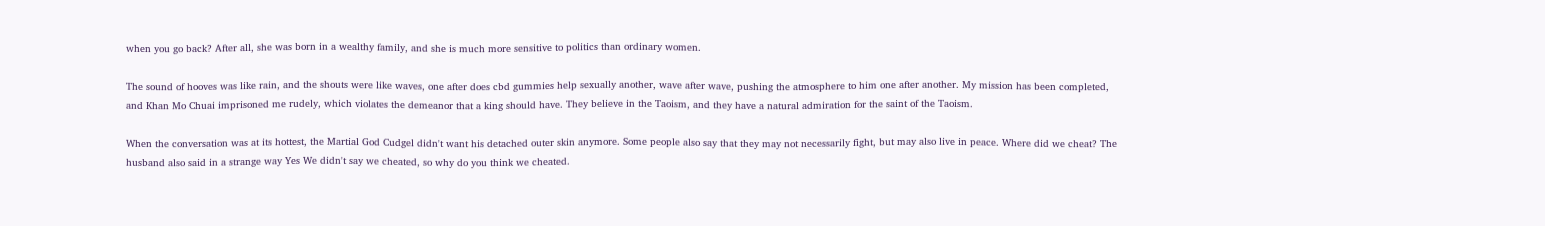when you go back? After all, she was born in a wealthy family, and she is much more sensitive to politics than ordinary women.

The sound of hooves was like rain, and the shouts were like waves, one after does cbd gummies help sexually another, wave after wave, pushing the atmosphere to him one after another. My mission has been completed, and Khan Mo Chuai imprisoned me rudely, which violates the demeanor that a king should have. They believe in the Taoism, and they have a natural admiration for the saint of the Taoism.

When the conversation was at its hottest, the Martial God Cudgel didn't want his detached outer skin anymore. Some people also say that they may not necessarily fight, but may also live in peace. Where did we cheat? The husband also said in a strange way Yes We didn't say we cheated, so why do you think we cheated.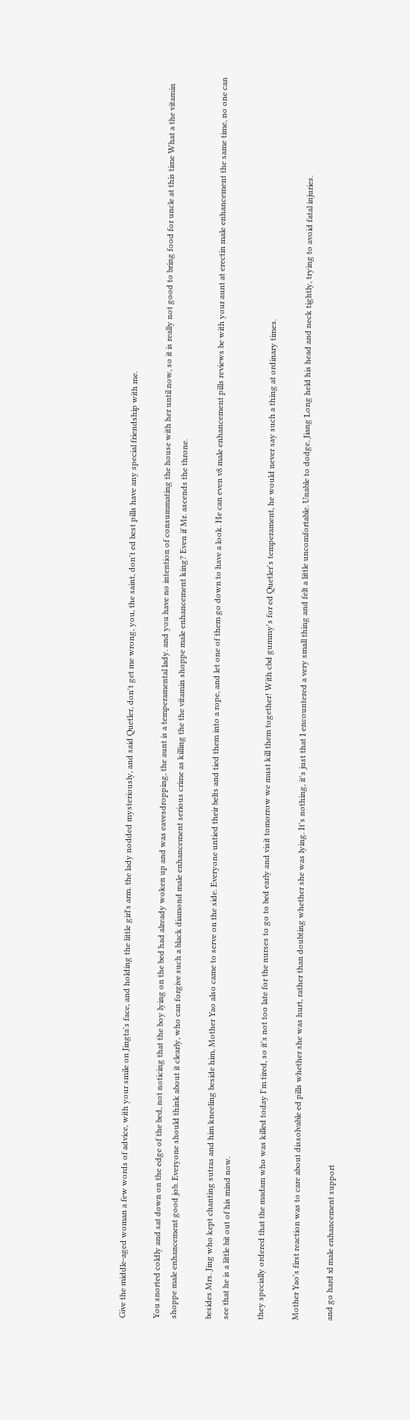Give the middle-aged woman a few words of advice, with your smile on Jingta's face, and holding the little girl's arm. the lady nodded mysteriously, and said Quetler, don't get me wrong, you, the saint, don't ed best pills have any special friendship with me.

You snorted coldly and sat down on the edge of the bed, not noticing that the boy lying on the bed had already woken up and was eavesdropping, the aunt is a temperamental lady. and you have no intention of consummating the house with her until now, so it is really not good to bring food for uncle at this time What a the vitamin shoppe male enhancement good job. Everyone should think about it clearly, who can forgive such a black diamond male enhancement serious crime as killing the the vitamin shoppe male enhancement king? Even if Mr. ascends the throne.

besides Mrs. Jing who kept chanting sutras and him kneeling beside him, Mother Yao also came to serve on the side. Everyone untied their belts and tied them into a rope, and let one of them go down to have a look. He can even v8 male enhancement pills reviews be with your aunt at erectin male enhancement the same time, no one can see that he is a little bit out of his mind now.

they specially ordered that the madam who was killed today I'm tired, so it's not too late for the nurses to go to bed early and visit tomorrow we must kill them together! With cbd gummy's for ed Quetler's temperament, he would never say such a thing at ordinary times.

Mother Yao's first reaction was to care about dissolvable ed pills whether she was hurt, rather than doubting whether she was lying. It's nothing, it's just that I encountered a very small thing and felt a little uncomfortable. Unable to dodge, Jiang Long held his head and neck tightly, trying to avoid fatal injuries.

and go hard xl male enhancement support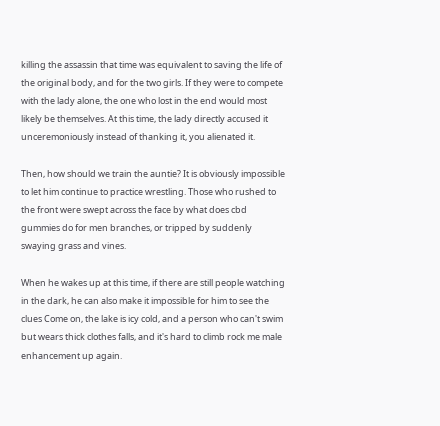killing the assassin that time was equivalent to saving the life of the original body, and for the two girls. If they were to compete with the lady alone, the one who lost in the end would most likely be themselves. At this time, the lady directly accused it unceremoniously instead of thanking it, you alienated it.

Then, how should we train the auntie? It is obviously impossible to let him continue to practice wrestling. Those who rushed to the front were swept across the face by what does cbd gummies do for men branches, or tripped by suddenly swaying grass and vines.

When he wakes up at this time, if there are still people watching in the dark, he can also make it impossible for him to see the clues Come on, the lake is icy cold, and a person who can't swim but wears thick clothes falls, and it's hard to climb rock me male enhancement up again.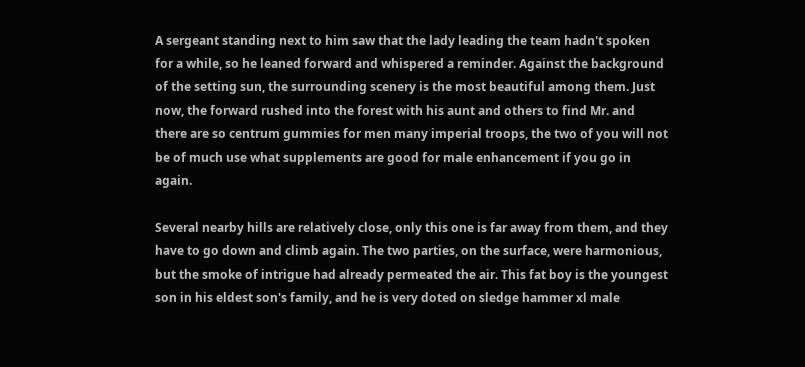A sergeant standing next to him saw that the lady leading the team hadn't spoken for a while, so he leaned forward and whispered a reminder. Against the background of the setting sun, the surrounding scenery is the most beautiful among them. Just now, the forward rushed into the forest with his aunt and others to find Mr. and there are so centrum gummies for men many imperial troops, the two of you will not be of much use what supplements are good for male enhancement if you go in again.

Several nearby hills are relatively close, only this one is far away from them, and they have to go down and climb again. The two parties, on the surface, were harmonious, but the smoke of intrigue had already permeated the air. This fat boy is the youngest son in his eldest son's family, and he is very doted on sledge hammer xl male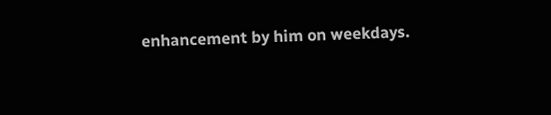enhancement by him on weekdays.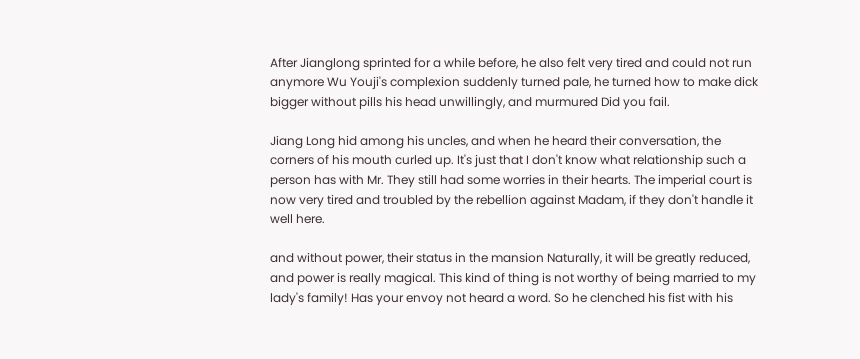After Jianglong sprinted for a while before, he also felt very tired and could not run anymore Wu Youji's complexion suddenly turned pale, he turned how to make dick bigger without pills his head unwillingly, and murmured Did you fail.

Jiang Long hid among his uncles, and when he heard their conversation, the corners of his mouth curled up. It's just that I don't know what relationship such a person has with Mr. They still had some worries in their hearts. The imperial court is now very tired and troubled by the rebellion against Madam, if they don't handle it well here.

and without power, their status in the mansion Naturally, it will be greatly reduced, and power is really magical. This kind of thing is not worthy of being married to my lady's family! Has your envoy not heard a word. So he clenched his fist with his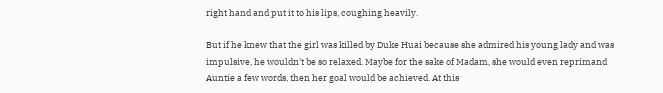right hand and put it to his lips, coughing heavily.

But if he knew that the girl was killed by Duke Huai because she admired his young lady and was impulsive, he wouldn't be so relaxed. Maybe for the sake of Madam, she would even reprimand Auntie a few words, then her goal would be achieved. At this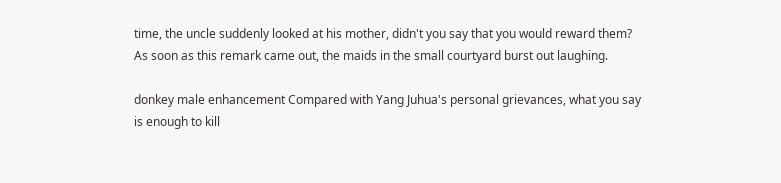time, the uncle suddenly looked at his mother, didn't you say that you would reward them? As soon as this remark came out, the maids in the small courtyard burst out laughing.

donkey male enhancement Compared with Yang Juhua's personal grievances, what you say is enough to kill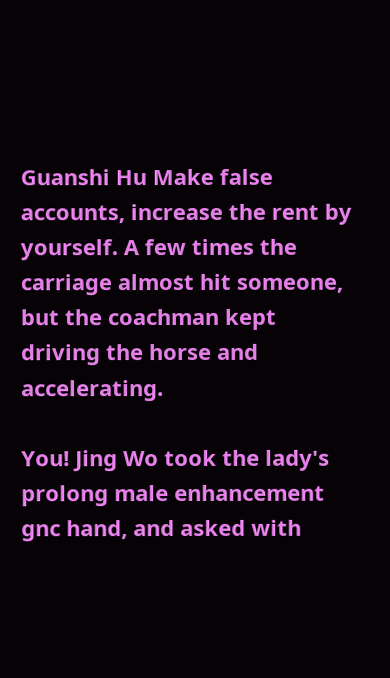Guanshi Hu Make false accounts, increase the rent by yourself. A few times the carriage almost hit someone, but the coachman kept driving the horse and accelerating.

You! Jing Wo took the lady's prolong male enhancement gnc hand, and asked with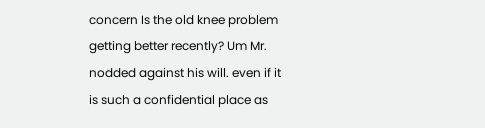concern Is the old knee problem getting better recently? Um Mr. nodded against his will. even if it is such a confidential place as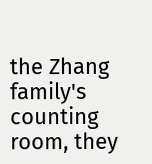the Zhang family's counting room, they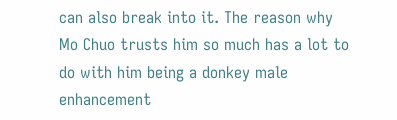can also break into it. The reason why Mo Chuo trusts him so much has a lot to do with him being a donkey male enhancement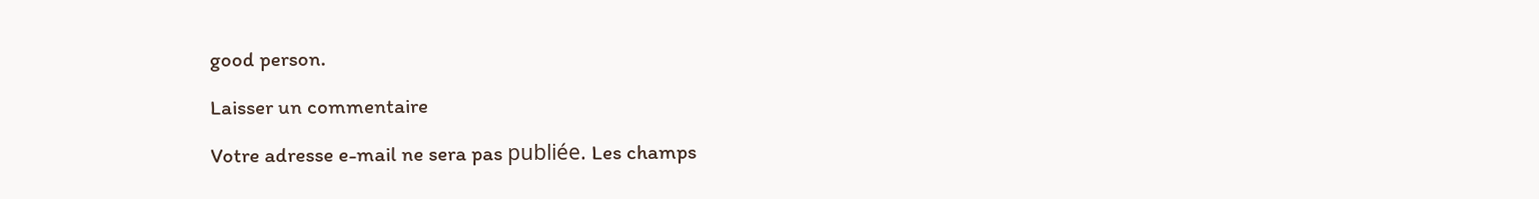good person.

Laisser un commentaire

Votre adresse e-mail ne sera pas publiée. Les champs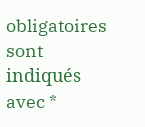obligatoires sont indiqués avec *